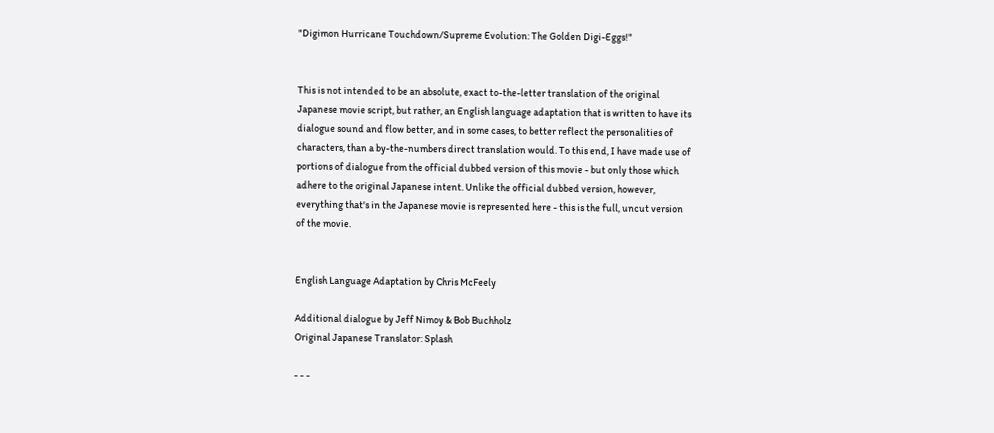"Digimon Hurricane Touchdown/Supreme Evolution: The Golden Digi-Eggs!"


This is not intended to be an absolute, exact to-the-letter translation of the original Japanese movie script, but rather, an English language adaptation that is written to have its dialogue sound and flow better, and in some cases, to better reflect the personalities of characters, than a by-the-numbers direct translation would. To this end, I have made use of portions of dialogue from the official dubbed version of this movie - but only those which adhere to the original Japanese intent. Unlike the official dubbed version, however, everything that's in the Japanese movie is represented here - this is the full, uncut version of the movie.


English Language Adaptation by Chris McFeely

Additional dialogue by Jeff Nimoy & Bob Buchholz
Original Japanese Translator: Splash

- - -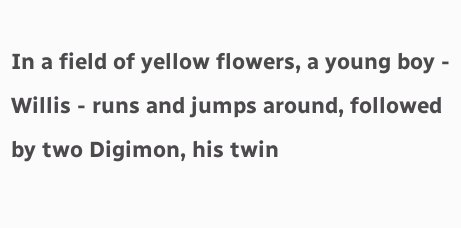In a field of yellow flowers, a young boy - Willis - runs and jumps around, followed by two Digimon, his twin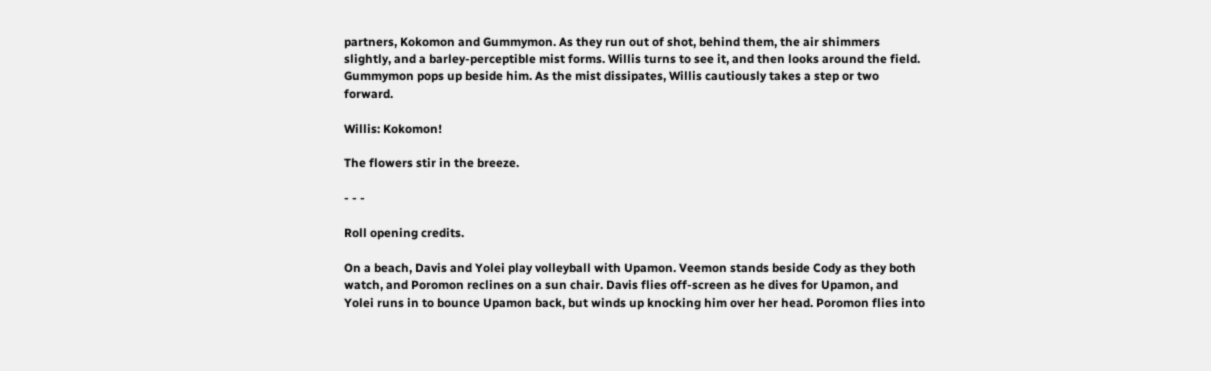partners, Kokomon and Gummymon. As they run out of shot, behind them, the air shimmers slightly, and a barley-perceptible mist forms. Willis turns to see it, and then looks around the field. Gummymon pops up beside him. As the mist dissipates, Willis cautiously takes a step or two forward.

Willis: Kokomon!

The flowers stir in the breeze.

- - -

Roll opening credits.

On a beach, Davis and Yolei play volleyball with Upamon. Veemon stands beside Cody as they both watch, and Poromon reclines on a sun chair. Davis flies off-screen as he dives for Upamon, and Yolei runs in to bounce Upamon back, but winds up knocking him over her head. Poromon flies into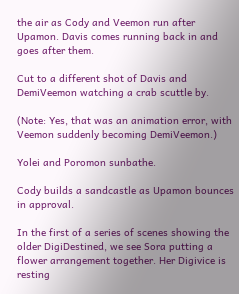the air as Cody and Veemon run after Upamon. Davis comes running back in and goes after them.

Cut to a different shot of Davis and DemiVeemon watching a crab scuttle by.

(Note: Yes, that was an animation error, with Veemon suddenly becoming DemiVeemon.)

Yolei and Poromon sunbathe.

Cody builds a sandcastle as Upamon bounces in approval.

In the first of a series of scenes showing the older DigiDestined, we see Sora putting a flower arrangement together. Her Digivice is resting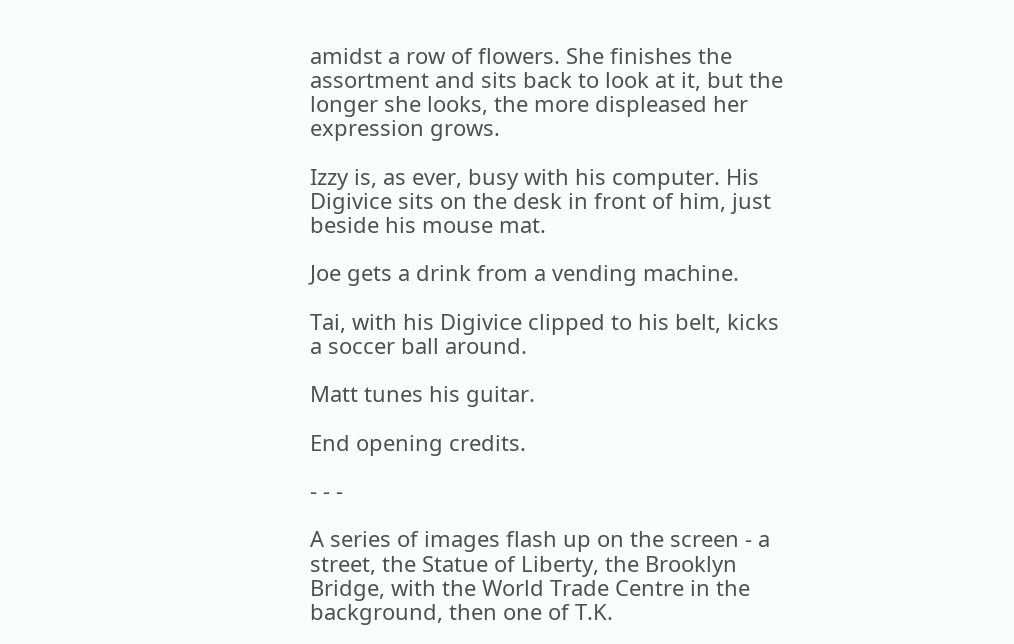amidst a row of flowers. She finishes the assortment and sits back to look at it, but the longer she looks, the more displeased her expression grows.

Izzy is, as ever, busy with his computer. His Digivice sits on the desk in front of him, just beside his mouse mat.

Joe gets a drink from a vending machine.

Tai, with his Digivice clipped to his belt, kicks a soccer ball around.

Matt tunes his guitar.

End opening credits.

- - -

A series of images flash up on the screen - a street, the Statue of Liberty, the Brooklyn Bridge, with the World Trade Centre in the background, then one of T.K.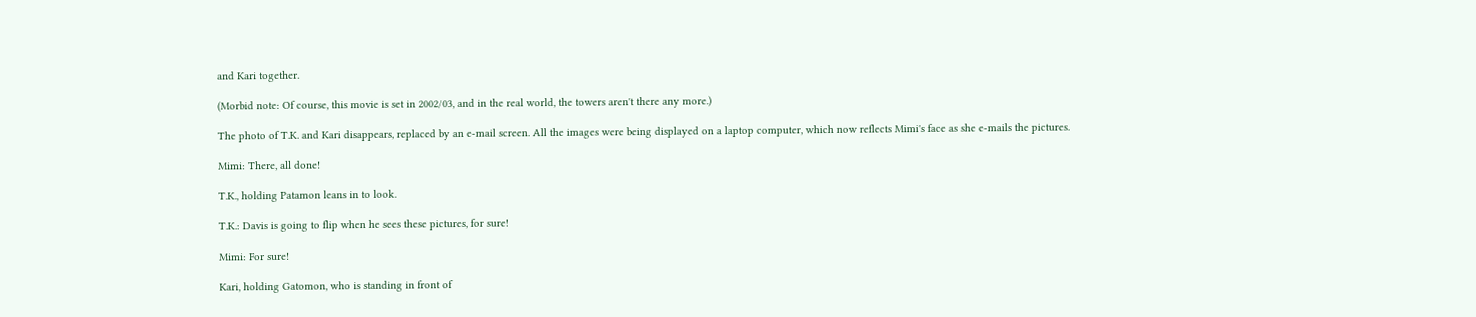and Kari together.

(Morbid note: Of course, this movie is set in 2002/03, and in the real world, the towers aren't there any more.)

The photo of T.K. and Kari disappears, replaced by an e-mail screen. All the images were being displayed on a laptop computer, which now reflects Mimi's face as she e-mails the pictures.

Mimi: There, all done!

T.K., holding Patamon leans in to look.

T.K.: Davis is going to flip when he sees these pictures, for sure!

Mimi: For sure!

Kari, holding Gatomon, who is standing in front of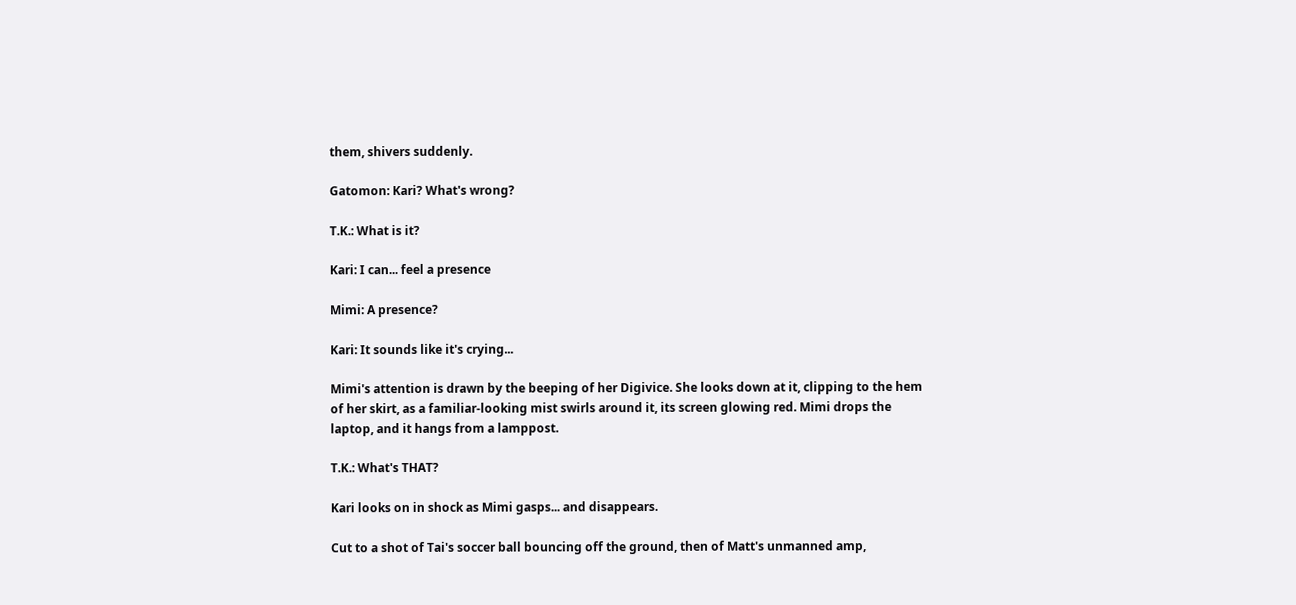them, shivers suddenly.

Gatomon: Kari? What's wrong?

T.K.: What is it?

Kari: I can... feel a presence

Mimi: A presence?

Kari: It sounds like it's crying...

Mimi's attention is drawn by the beeping of her Digivice. She looks down at it, clipping to the hem of her skirt, as a familiar-looking mist swirls around it, its screen glowing red. Mimi drops the laptop, and it hangs from a lamppost.

T.K.: What's THAT?

Kari looks on in shock as Mimi gasps... and disappears.

Cut to a shot of Tai's soccer ball bouncing off the ground, then of Matt's unmanned amp,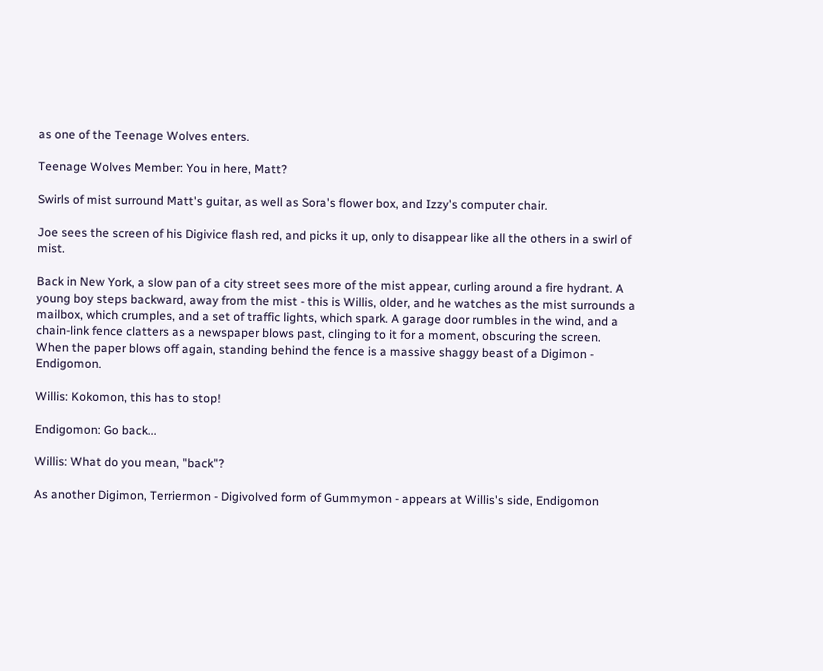as one of the Teenage Wolves enters.

Teenage Wolves Member: You in here, Matt?

Swirls of mist surround Matt's guitar, as well as Sora's flower box, and Izzy's computer chair.

Joe sees the screen of his Digivice flash red, and picks it up, only to disappear like all the others in a swirl of mist.

Back in New York, a slow pan of a city street sees more of the mist appear, curling around a fire hydrant. A young boy steps backward, away from the mist - this is Willis, older, and he watches as the mist surrounds a mailbox, which crumples, and a set of traffic lights, which spark. A garage door rumbles in the wind, and a chain-link fence clatters as a newspaper blows past, clinging to it for a moment, obscuring the screen. When the paper blows off again, standing behind the fence is a massive shaggy beast of a Digimon - Endigomon.

Willis: Kokomon, this has to stop!

Endigomon: Go back...

Willis: What do you mean, "back"?

As another Digimon, Terriermon - Digivolved form of Gummymon - appears at Willis's side, Endigomon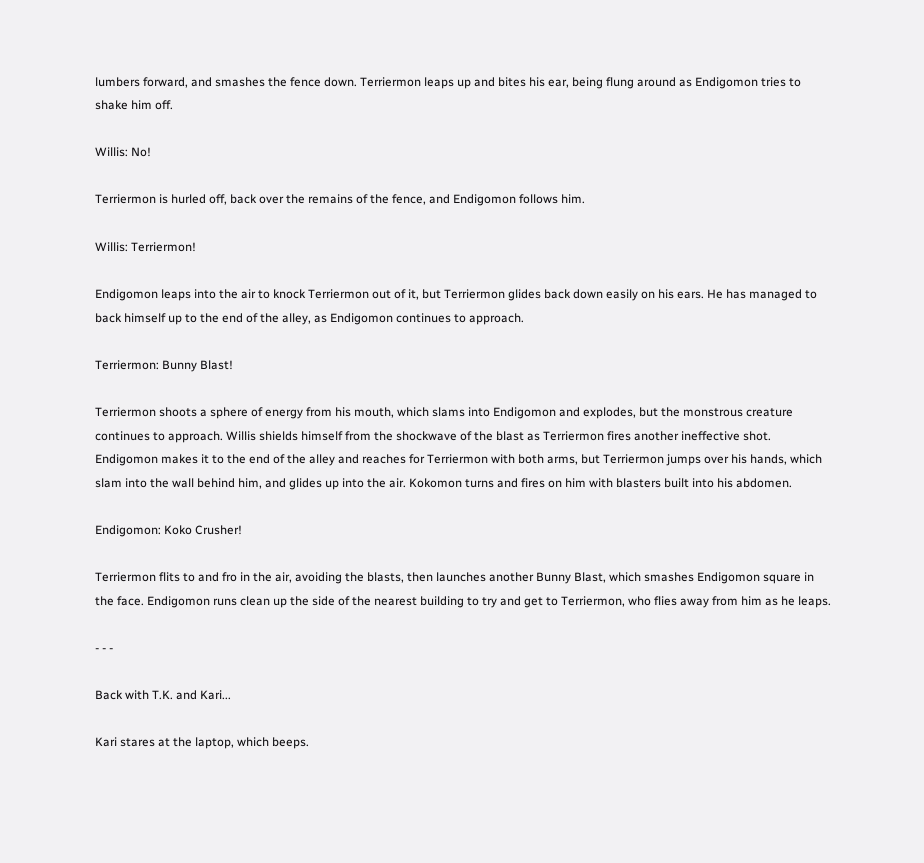lumbers forward, and smashes the fence down. Terriermon leaps up and bites his ear, being flung around as Endigomon tries to shake him off.

Willis: No!

Terriermon is hurled off, back over the remains of the fence, and Endigomon follows him.

Willis: Terriermon!

Endigomon leaps into the air to knock Terriermon out of it, but Terriermon glides back down easily on his ears. He has managed to back himself up to the end of the alley, as Endigomon continues to approach.

Terriermon: Bunny Blast!

Terriermon shoots a sphere of energy from his mouth, which slams into Endigomon and explodes, but the monstrous creature continues to approach. Willis shields himself from the shockwave of the blast as Terriermon fires another ineffective shot. Endigomon makes it to the end of the alley and reaches for Terriermon with both arms, but Terriermon jumps over his hands, which slam into the wall behind him, and glides up into the air. Kokomon turns and fires on him with blasters built into his abdomen.

Endigomon: Koko Crusher!

Terriermon flits to and fro in the air, avoiding the blasts, then launches another Bunny Blast, which smashes Endigomon square in the face. Endigomon runs clean up the side of the nearest building to try and get to Terriermon, who flies away from him as he leaps.

- - -

Back with T.K. and Kari...

Kari stares at the laptop, which beeps.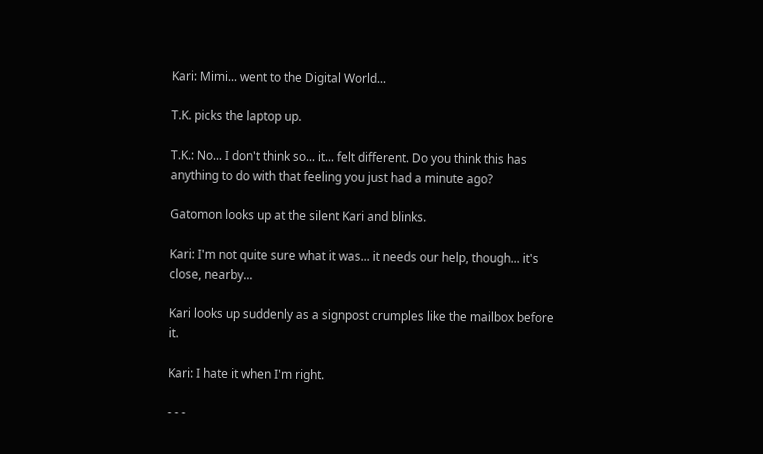Kari: Mimi... went to the Digital World...

T.K. picks the laptop up.

T.K.: No... I don't think so... it... felt different. Do you think this has anything to do with that feeling you just had a minute ago?

Gatomon looks up at the silent Kari and blinks.

Kari: I'm not quite sure what it was... it needs our help, though... it's close, nearby...

Kari looks up suddenly as a signpost crumples like the mailbox before it.

Kari: I hate it when I'm right.

- - -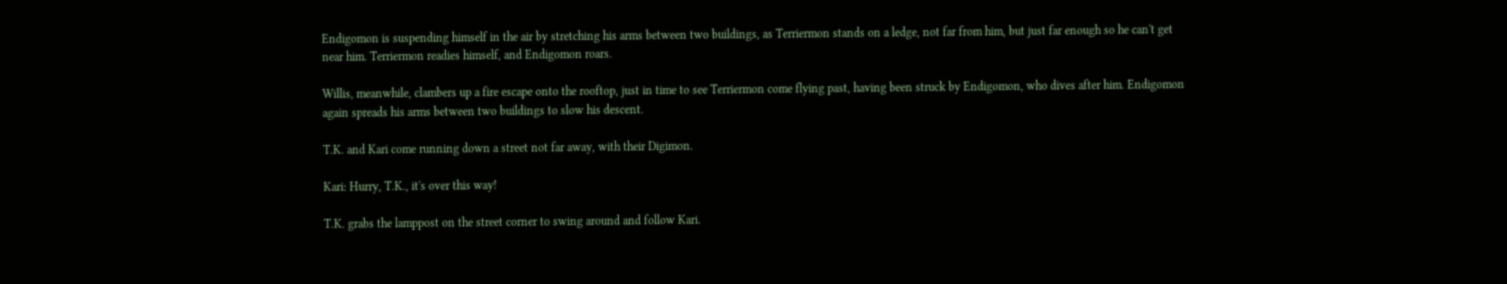Endigomon is suspending himself in the air by stretching his arms between two buildings, as Terriermon stands on a ledge, not far from him, but just far enough so he can't get near him. Terriermon readies himself, and Endigomon roars.

Willis, meanwhile, clambers up a fire escape onto the rooftop, just in time to see Terriermon come flying past, having been struck by Endigomon, who dives after him. Endigomon again spreads his arms between two buildings to slow his descent.

T.K. and Kari come running down a street not far away, with their Digimon.

Kari: Hurry, T.K., it's over this way!

T.K. grabs the lamppost on the street corner to swing around and follow Kari.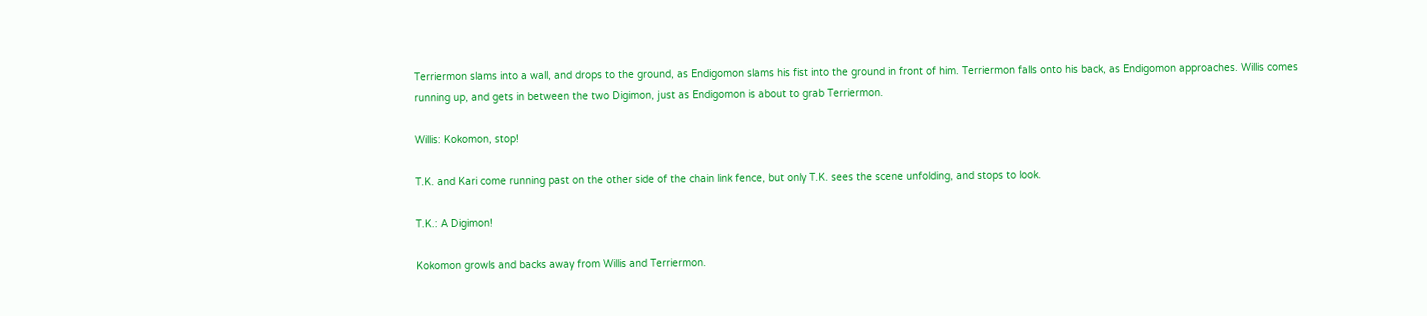Terriermon slams into a wall, and drops to the ground, as Endigomon slams his fist into the ground in front of him. Terriermon falls onto his back, as Endigomon approaches. Willis comes running up, and gets in between the two Digimon, just as Endigomon is about to grab Terriermon.

Willis: Kokomon, stop!

T.K. and Kari come running past on the other side of the chain link fence, but only T.K. sees the scene unfolding, and stops to look.

T.K.: A Digimon!

Kokomon growls and backs away from Willis and Terriermon.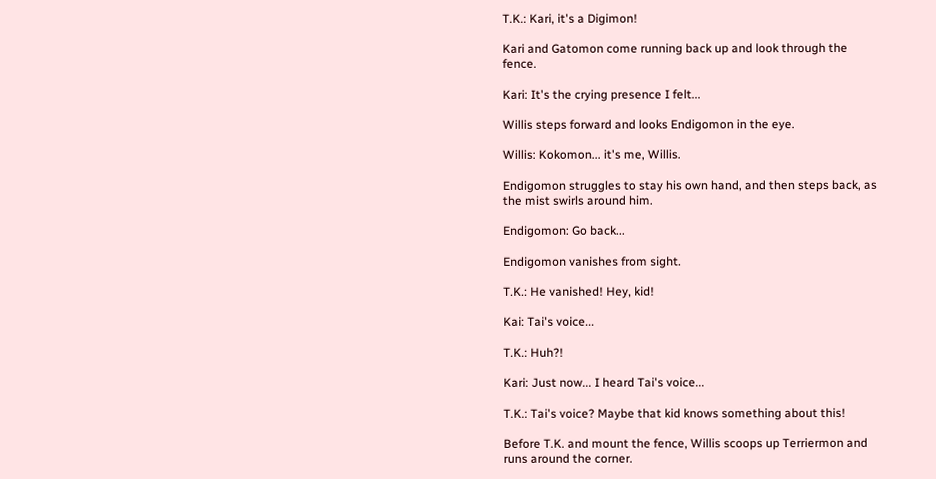T.K.: Kari, it's a Digimon!

Kari and Gatomon come running back up and look through the fence.

Kari: It's the crying presence I felt...

Willis steps forward and looks Endigomon in the eye.

Willis: Kokomon... it's me, Willis.

Endigomon struggles to stay his own hand, and then steps back, as the mist swirls around him.

Endigomon: Go back...

Endigomon vanishes from sight.

T.K.: He vanished! Hey, kid!

Kai: Tai's voice...

T.K.: Huh?!

Kari: Just now... I heard Tai's voice...

T.K.: Tai's voice? Maybe that kid knows something about this!

Before T.K. and mount the fence, Willis scoops up Terriermon and runs around the corner.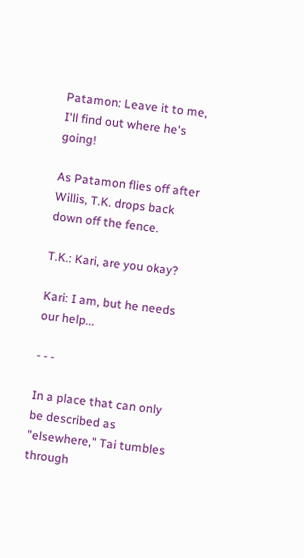Patamon: Leave it to me, I'll find out where he's going!

As Patamon flies off after Willis, T.K. drops back down off the fence.

T.K.: Kari, are you okay?

Kari: I am, but he needs our help...

- - -

In a place that can only be described as "elsewhere," Tai tumbles through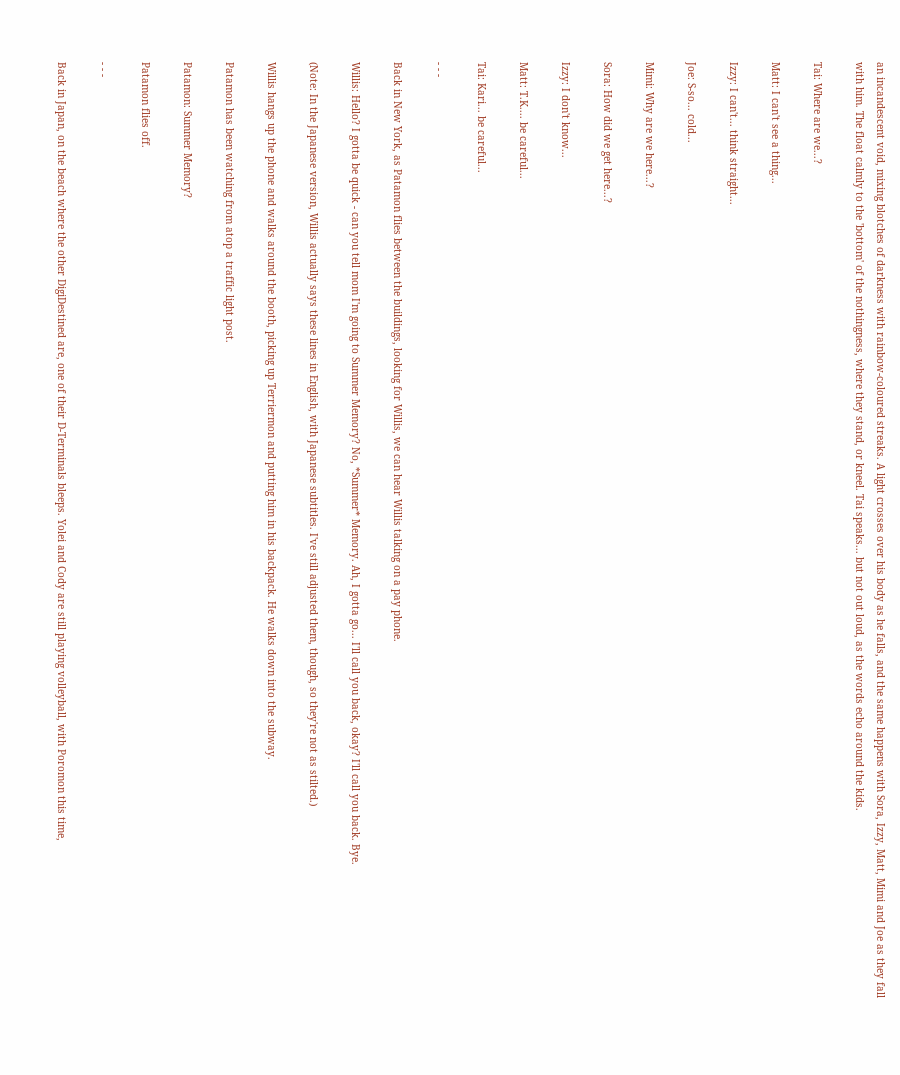an incandescent void, mixing blotches of darkness with rainbow-coloured streaks. A light crosses over his body as he falls, and the same happens with Sora, Izzy, Matt, Mimi and Joe as they fall with him. The float calmly to the 'bottom' of the nothingness, where they stand, or kneel. Tai speaks... but not out loud, as the words echo around the kids.

Tai: Where are we...?

Matt: I can't see a thing...

Izzy: I can't... think straight...

Joe: S-so... cold...

Mimi: Why are we here...?

Sora: How did we get here...?

Izzy: I don't know...

Matt: T.K.... be careful...

Tai: Kari... be careful...

- - -

Back in New York, as Patamon flies between the buildings, looking for Willis, we can hear Willis talking on a pay phone.

Willis: Hello? I gotta be quick - can you tell mom I'm going to Summer Memory? No, *Summer* Memory. Ah, I gotta go... I'll call you back, okay? I'll call you back. Bye.

(Note: In the Japanese version, Willis actually says these lines in English, with Japanese subtitles. I've still adjusted them, though, so they're not as stilted.)

Willis hangs up the phone and walks around the booth, picking up Terriermon and putting him in his backpack. He walks down into the subway.

Patamon has been watching from atop a traffic light post.

Patamon: Summer Memory?

Patamon flies off.

- - -

Back in Japan, on the beach where the other DigiDestined are, one of their D-Terminals bleeps. Yolei and Cody are still playing volleyball, with Poromon this time,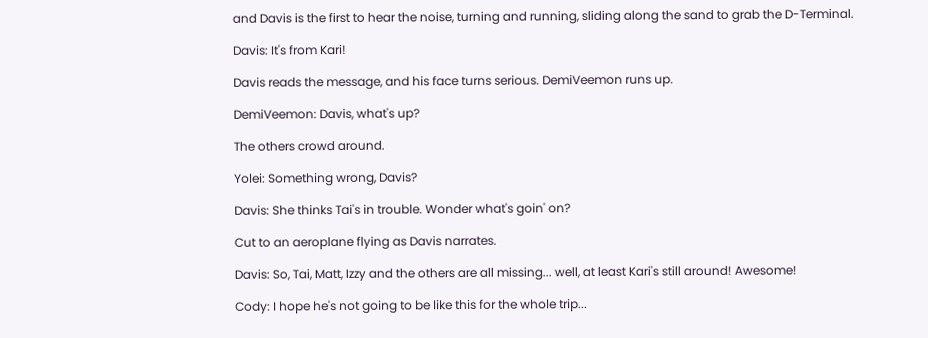and Davis is the first to hear the noise, turning and running, sliding along the sand to grab the D-Terminal.

Davis: It's from Kari!

Davis reads the message, and his face turns serious. DemiVeemon runs up.

DemiVeemon: Davis, what's up?

The others crowd around.

Yolei: Something wrong, Davis?

Davis: She thinks Tai's in trouble. Wonder what's goin' on?

Cut to an aeroplane flying as Davis narrates.

Davis: So, Tai, Matt, Izzy and the others are all missing... well, at least Kari's still around! Awesome!

Cody: I hope he's not going to be like this for the whole trip...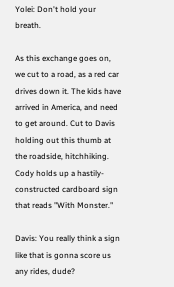Yolei: Don't hold your breath.

As this exchange goes on, we cut to a road, as a red car drives down it. The kids have arrived in America, and need to get around. Cut to Davis holding out this thumb at the roadside, hitchhiking. Cody holds up a hastily-constructed cardboard sign that reads "With Monster."

Davis: You really think a sign like that is gonna score us any rides, dude?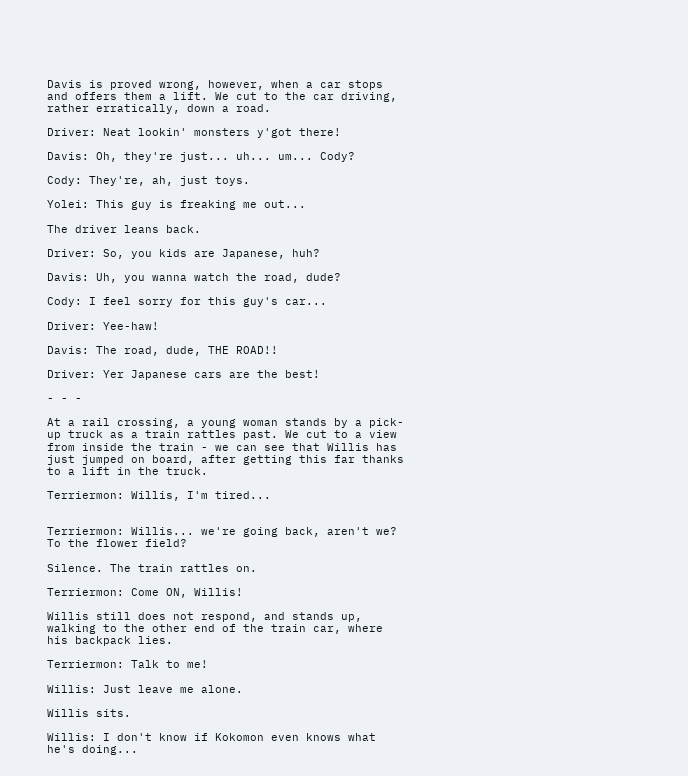Davis is proved wrong, however, when a car stops and offers them a lift. We cut to the car driving, rather erratically, down a road.

Driver: Neat lookin' monsters y'got there!

Davis: Oh, they're just... uh... um... Cody?

Cody: They're, ah, just toys.

Yolei: This guy is freaking me out...

The driver leans back.

Driver: So, you kids are Japanese, huh?

Davis: Uh, you wanna watch the road, dude?

Cody: I feel sorry for this guy's car...

Driver: Yee-haw!

Davis: The road, dude, THE ROAD!!

Driver: Yer Japanese cars are the best!

- - -

At a rail crossing, a young woman stands by a pick-up truck as a train rattles past. We cut to a view from inside the train - we can see that Willis has just jumped on board, after getting this far thanks to a lift in the truck.

Terriermon: Willis, I'm tired...


Terriermon: Willis... we're going back, aren't we? To the flower field?

Silence. The train rattles on.

Terriermon: Come ON, Willis!

Willis still does not respond, and stands up, walking to the other end of the train car, where his backpack lies.

Terriermon: Talk to me!

Willis: Just leave me alone.

Willis sits.

Willis: I don't know if Kokomon even knows what he's doing...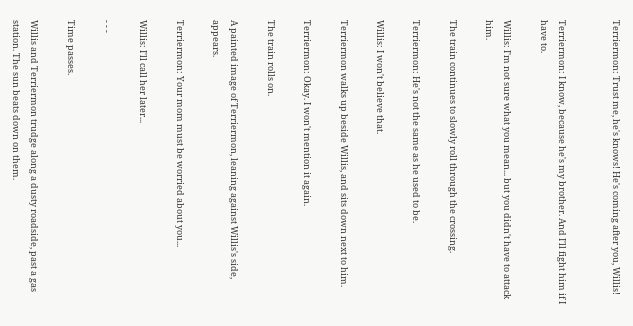Terriermon: Trust me, he's knows! He's coming after you, Willis!


Terriermon: I know, because he's my brother. And I'll fight him if I have to.

Willis: I'm not sure what you mean... but you didn't have to attack him.

The train continues to slowly roll through the crossing.

Terriermon: He's not the same as he used to be.

Willis: I won't believe that.

Terriermon walks up beside Willis, and sits down next to him.

Terriermon: Okay. I won't mention it again.

The train rolls on.

A painted image of Terriermon, leaning against Willis's side, appears.

Terriermon: Your mom must be worried about you...

Willis: I'll call her later...

- - -

Time passes.

Willis and Terriermon trudge along a dusty roadside, past a gas station. The sun beats down on them.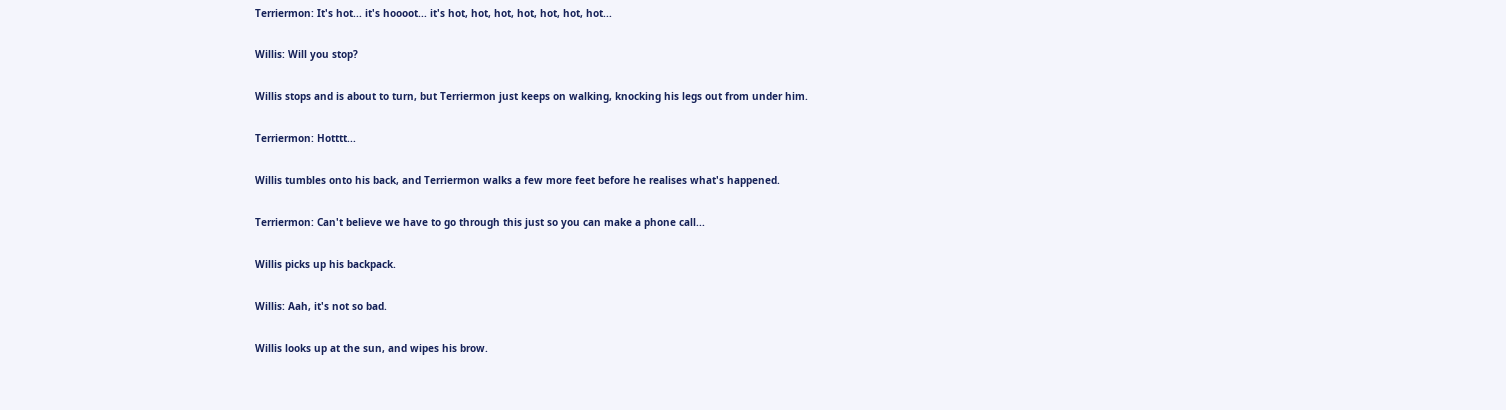Terriermon: It's hot... it's hoooot... it's hot, hot, hot, hot, hot, hot, hot...

Willis: Will you stop?

Willis stops and is about to turn, but Terriermon just keeps on walking, knocking his legs out from under him.

Terriermon: Hotttt...

Willis tumbles onto his back, and Terriermon walks a few more feet before he realises what's happened.

Terriermon: Can't believe we have to go through this just so you can make a phone call...

Willis picks up his backpack.

Willis: Aah, it's not so bad.

Willis looks up at the sun, and wipes his brow.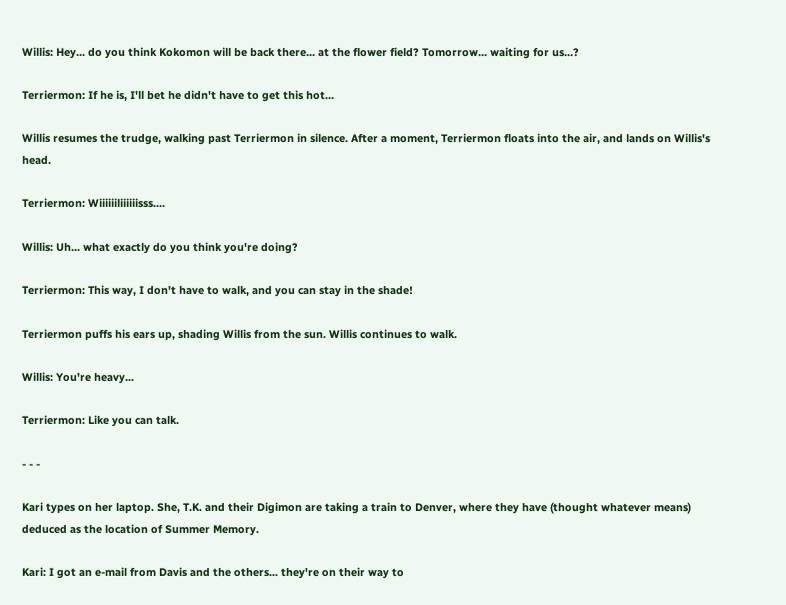Willis: Hey... do you think Kokomon will be back there... at the flower field? Tomorrow... waiting for us...?

Terriermon: If he is, I'll bet he didn't have to get this hot...

Willis resumes the trudge, walking past Terriermon in silence. After a moment, Terriermon floats into the air, and lands on Willis's head.

Terriermon: Wiiiiiiliiiiiisss....

Willis: Uh... what exactly do you think you're doing?

Terriermon: This way, I don't have to walk, and you can stay in the shade!

Terriermon puffs his ears up, shading Willis from the sun. Willis continues to walk.

Willis: You're heavy...

Terriermon: Like you can talk.

- - -

Kari types on her laptop. She, T.K. and their Digimon are taking a train to Denver, where they have (thought whatever means) deduced as the location of Summer Memory.

Kari: I got an e-mail from Davis and the others... they're on their way to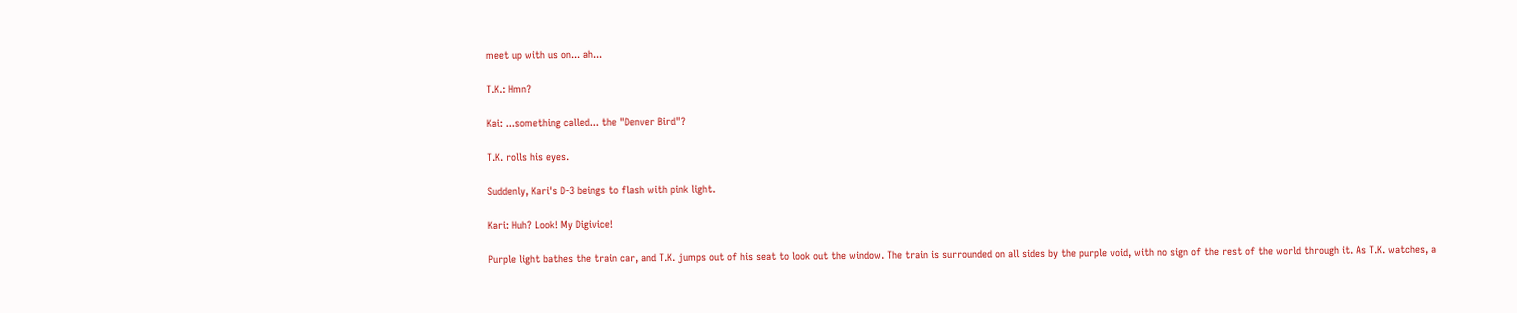meet up with us on... ah...

T.K.: Hmn?

Kai: ...something called... the "Denver Bird"?

T.K. rolls his eyes.

Suddenly, Kari's D-3 beings to flash with pink light.

Kari: Huh? Look! My Digivice!

Purple light bathes the train car, and T.K. jumps out of his seat to look out the window. The train is surrounded on all sides by the purple void, with no sign of the rest of the world through it. As T.K. watches, a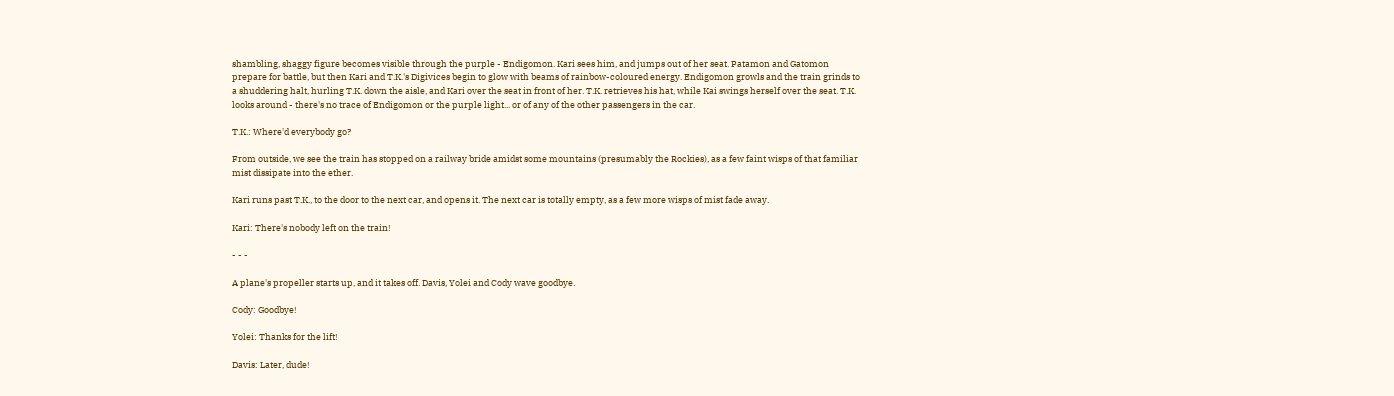shambling, shaggy figure becomes visible through the purple - Endigomon. Kari sees him, and jumps out of her seat. Patamon and Gatomon prepare for battle, but then Kari and T.K.'s Digivices begin to glow with beams of rainbow-coloured energy. Endigomon growls and the train grinds to a shuddering halt, hurling T.K. down the aisle, and Kari over the seat in front of her. T.K. retrieves his hat, while Kai swings herself over the seat. T.K. looks around - there's no trace of Endigomon or the purple light... or of any of the other passengers in the car.

T.K.: Where'd everybody go?

From outside, we see the train has stopped on a railway bride amidst some mountains (presumably the Rockies), as a few faint wisps of that familiar mist dissipate into the ether.

Kari runs past T.K., to the door to the next car, and opens it. The next car is totally empty, as a few more wisps of mist fade away.

Kari: There's nobody left on the train!

- - -

A plane's propeller starts up, and it takes off. Davis, Yolei and Cody wave goodbye.

Cody: Goodbye!

Yolei: Thanks for the lift!

Davis: Later, dude!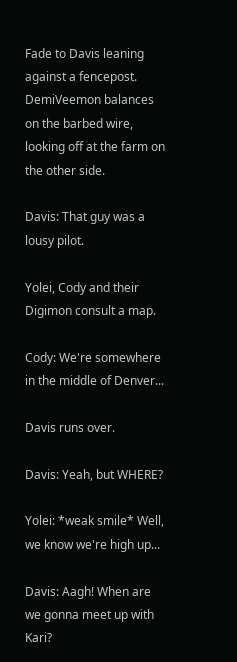Fade to Davis leaning against a fencepost. DemiVeemon balances on the barbed wire, looking off at the farm on the other side.

Davis: That guy was a lousy pilot.

Yolei, Cody and their Digimon consult a map.

Cody: We're somewhere in the middle of Denver...

Davis runs over.

Davis: Yeah, but WHERE?

Yolei: *weak smile* Well, we know we're high up...

Davis: Aagh! When are we gonna meet up with Kari?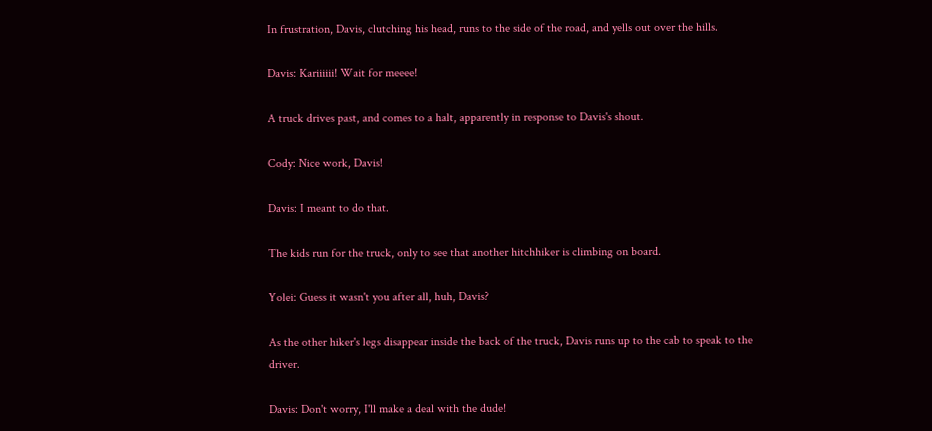In frustration, Davis, clutching his head, runs to the side of the road, and yells out over the hills.

Davis: Kariiiiii! Wait for meeee!

A truck drives past, and comes to a halt, apparently in response to Davis's shout.

Cody: Nice work, Davis!

Davis: I meant to do that.

The kids run for the truck, only to see that another hitchhiker is climbing on board.

Yolei: Guess it wasn't you after all, huh, Davis?

As the other hiker's legs disappear inside the back of the truck, Davis runs up to the cab to speak to the driver.

Davis: Don't worry, I'll make a deal with the dude!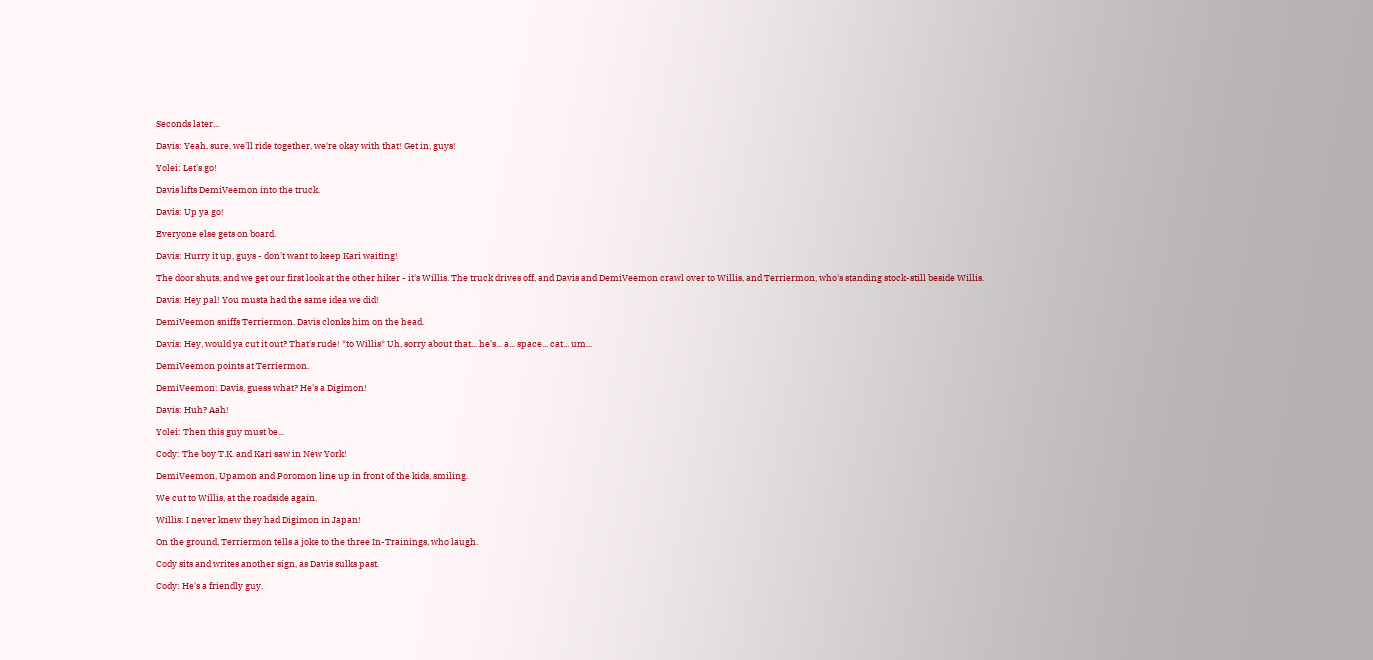Seconds later...

Davis: Yeah, sure, we'll ride together, we're okay with that! Get in, guys!

Yolei: Let's go!

Davis lifts DemiVeemon into the truck.

Davis: Up ya go!

Everyone else gets on board.

Davis: Hurry it up, guys - don't want to keep Kari waiting!

The door shuts, and we get our first look at the other hiker - it's Willis. The truck drives off, and Davis and DemiVeemon crawl over to Willis, and Terriermon, who's standing stock-still beside Willis.

Davis: Hey pal! You musta had the same idea we did!

DemiVeemon sniffs Terriermon. Davis clonks him on the head.

Davis: Hey, would ya cut it out? That's rude! *to Willis* Uh, sorry about that... he's... a... space... cat... um...

DemiVeemon points at Terriermon.

DemiVeemon: Davis, guess what? He's a Digimon!

Davis: Huh? Aah!

Yolei: Then this guy must be...

Cody: The boy T.K. and Kari saw in New York!

DemiVeemon, Upamon and Poromon line up in front of the kids, smiling.

We cut to Willis, at the roadside again.

Willis: I never knew they had Digimon in Japan!

On the ground, Terriermon tells a joke to the three In-Trainings, who laugh.

Cody sits and writes another sign, as Davis sulks past.

Cody: He's a friendly guy.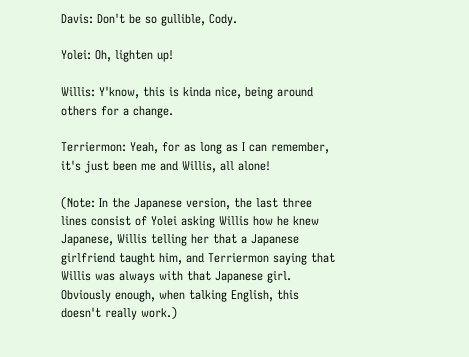Davis: Don't be so gullible, Cody.

Yolei: Oh, lighten up!

Willis: Y'know, this is kinda nice, being around others for a change.

Terriermon: Yeah, for as long as I can remember, it's just been me and Willis, all alone!

(Note: In the Japanese version, the last three lines consist of Yolei asking Willis how he knew Japanese, Willis telling her that a Japanese girlfriend taught him, and Terriermon saying that Willis was always with that Japanese girl. Obviously enough, when talking English, this doesn't really work.)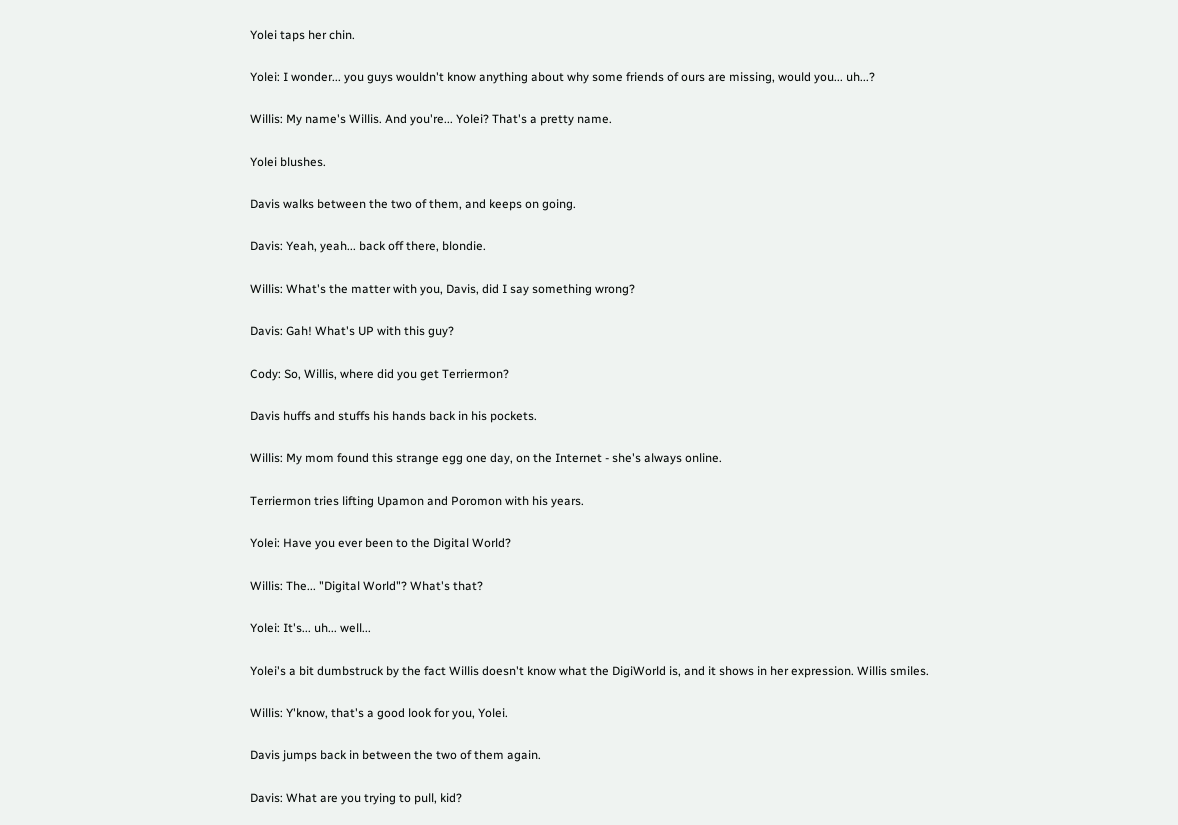Yolei taps her chin.

Yolei: I wonder... you guys wouldn't know anything about why some friends of ours are missing, would you... uh...?

Willis: My name's Willis. And you're... Yolei? That's a pretty name.

Yolei blushes.

Davis walks between the two of them, and keeps on going.

Davis: Yeah, yeah... back off there, blondie.

Willis: What's the matter with you, Davis, did I say something wrong?

Davis: Gah! What's UP with this guy?

Cody: So, Willis, where did you get Terriermon?

Davis huffs and stuffs his hands back in his pockets.

Willis: My mom found this strange egg one day, on the Internet - she's always online.

Terriermon tries lifting Upamon and Poromon with his years.

Yolei: Have you ever been to the Digital World?

Willis: The... "Digital World"? What's that?

Yolei: It's... uh... well...

Yolei's a bit dumbstruck by the fact Willis doesn't know what the DigiWorld is, and it shows in her expression. Willis smiles.

Willis: Y'know, that's a good look for you, Yolei.

Davis jumps back in between the two of them again.

Davis: What are you trying to pull, kid?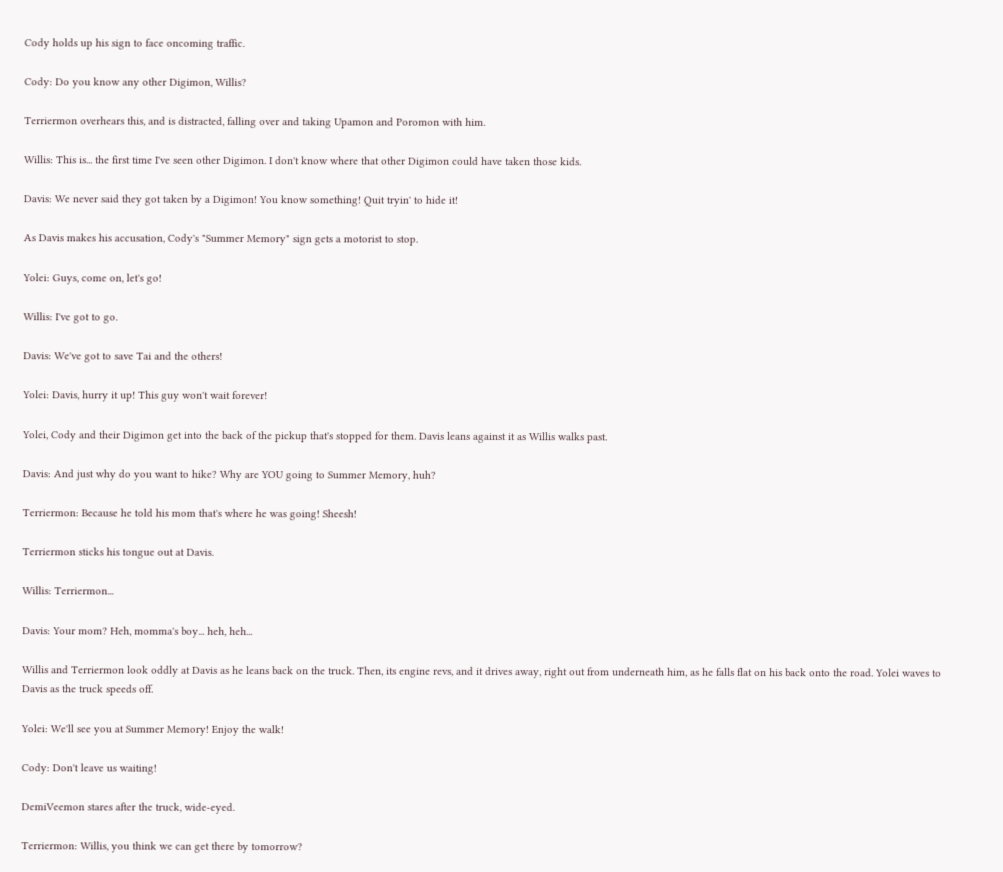Cody holds up his sign to face oncoming traffic.

Cody: Do you know any other Digimon, Willis?

Terriermon overhears this, and is distracted, falling over and taking Upamon and Poromon with him.

Willis: This is... the first time I've seen other Digimon. I don't know where that other Digimon could have taken those kids.

Davis: We never said they got taken by a Digimon! You know something! Quit tryin' to hide it!

As Davis makes his accusation, Cody's "Summer Memory" sign gets a motorist to stop.

Yolei: Guys, come on, let's go!

Willis: I've got to go.

Davis: We've got to save Tai and the others!

Yolei: Davis, hurry it up! This guy won't wait forever!

Yolei, Cody and their Digimon get into the back of the pickup that's stopped for them. Davis leans against it as Willis walks past.

Davis: And just why do you want to hike? Why are YOU going to Summer Memory, huh?

Terriermon: Because he told his mom that's where he was going! Sheesh!

Terriermon sticks his tongue out at Davis.

Willis: Terriermon...

Davis: Your mom? Heh, momma's boy... heh, heh...

Willis and Terriermon look oddly at Davis as he leans back on the truck. Then, its engine revs, and it drives away, right out from underneath him, as he falls flat on his back onto the road. Yolei waves to Davis as the truck speeds off.

Yolei: We'll see you at Summer Memory! Enjoy the walk!

Cody: Don't leave us waiting!

DemiVeemon stares after the truck, wide-eyed.

Terriermon: Willis, you think we can get there by tomorrow?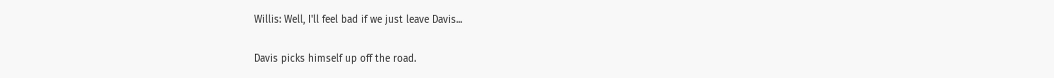Willis: Well, I'll feel bad if we just leave Davis...

Davis picks himself up off the road.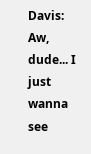Davis: Aw, dude... I just wanna see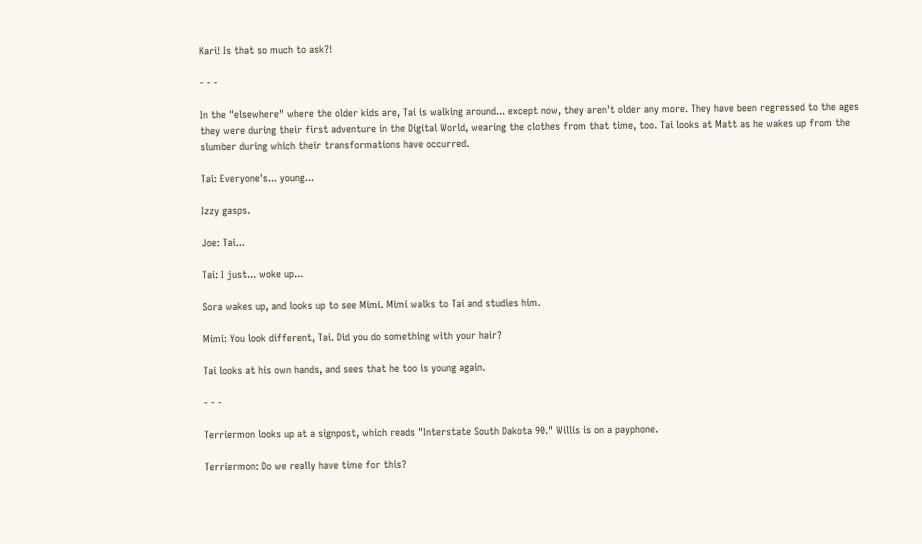Kari! Is that so much to ask?!

- - -

In the "elsewhere" where the older kids are, Tai is walking around... except now, they aren't older any more. They have been regressed to the ages they were during their first adventure in the Digital World, wearing the clothes from that time, too. Tai looks at Matt as he wakes up from the slumber during which their transformations have occurred.

Tai: Everyone's... young...

Izzy gasps.

Joe: Tai...

Tai: I just... woke up...

Sora wakes up, and looks up to see Mimi. Mimi walks to Tai and studies him.

Mimi: You look different, Tai. Did you do something with your hair?

Tai looks at his own hands, and sees that he too is young again.

- - -

Terriermon looks up at a signpost, which reads "Interstate South Dakota 90." Willis is on a payphone.

Terriermon: Do we really have time for this?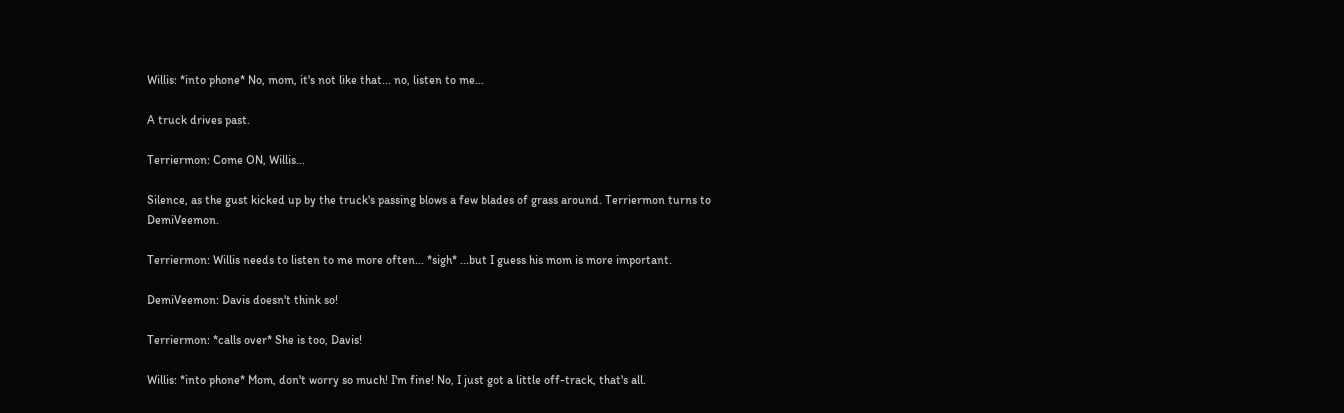Willis: *into phone* No, mom, it's not like that... no, listen to me...

A truck drives past.

Terriermon: Come ON, Willis...

Silence, as the gust kicked up by the truck's passing blows a few blades of grass around. Terriermon turns to DemiVeemon.

Terriermon: Willis needs to listen to me more often... *sigh* ...but I guess his mom is more important.

DemiVeemon: Davis doesn't think so!

Terriermon: *calls over* She is too, Davis!

Willis: *into phone* Mom, don't worry so much! I'm fine! No, I just got a little off-track, that's all.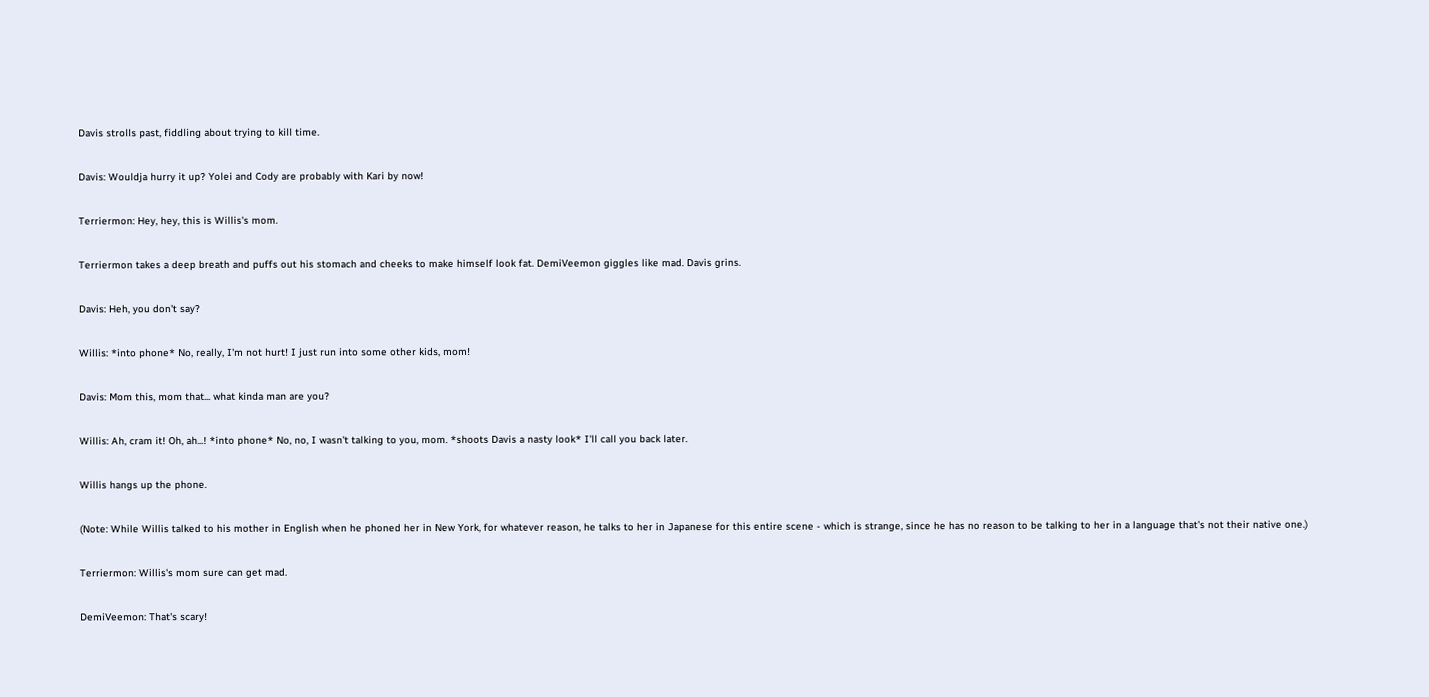Davis strolls past, fiddling about trying to kill time.

Davis: Wouldja hurry it up? Yolei and Cody are probably with Kari by now!

Terriermon: Hey, hey, this is Willis's mom.

Terriermon takes a deep breath and puffs out his stomach and cheeks to make himself look fat. DemiVeemon giggles like mad. Davis grins.

Davis: Heh, you don't say?

Willis: *into phone* No, really, I'm not hurt! I just run into some other kids, mom!

Davis: Mom this, mom that... what kinda man are you?

Willis: Ah, cram it! Oh, ah...! *into phone* No, no, I wasn't talking to you, mom. *shoots Davis a nasty look* I'll call you back later.

Willis hangs up the phone.

(Note: While Willis talked to his mother in English when he phoned her in New York, for whatever reason, he talks to her in Japanese for this entire scene - which is strange, since he has no reason to be talking to her in a language that's not their native one.)

Terriermon: Willis's mom sure can get mad.

DemiVeemon: That's scary!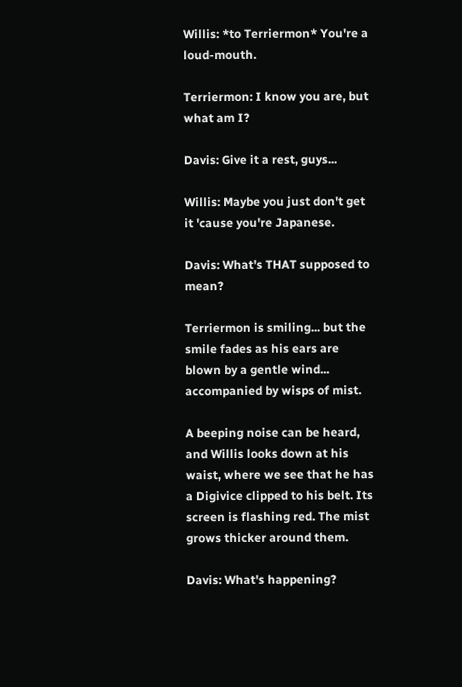Willis: *to Terriermon* You're a loud-mouth.

Terriermon: I know you are, but what am I?

Davis: Give it a rest, guys...

Willis: Maybe you just don't get it 'cause you're Japanese.

Davis: What's THAT supposed to mean?

Terriermon is smiling... but the smile fades as his ears are blown by a gentle wind... accompanied by wisps of mist.

A beeping noise can be heard, and Willis looks down at his waist, where we see that he has a Digivice clipped to his belt. Its screen is flashing red. The mist grows thicker around them.

Davis: What's happening?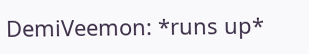DemiVeemon: *runs up*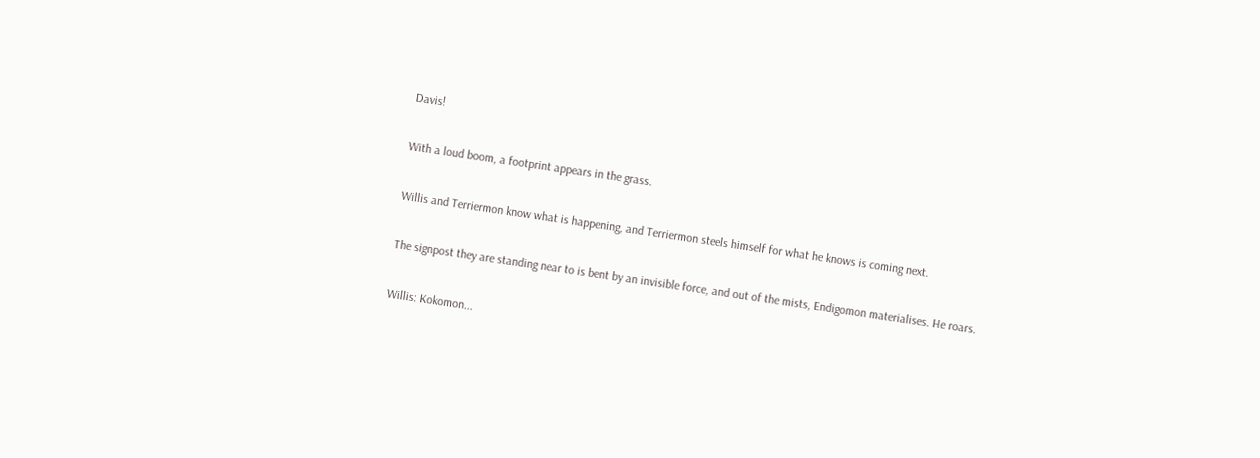Davis!

With a loud boom, a footprint appears in the grass.

Willis and Terriermon know what is happening, and Terriermon steels himself for what he knows is coming next.

The signpost they are standing near to is bent by an invisible force, and out of the mists, Endigomon materialises. He roars.

Willis: Kokomon...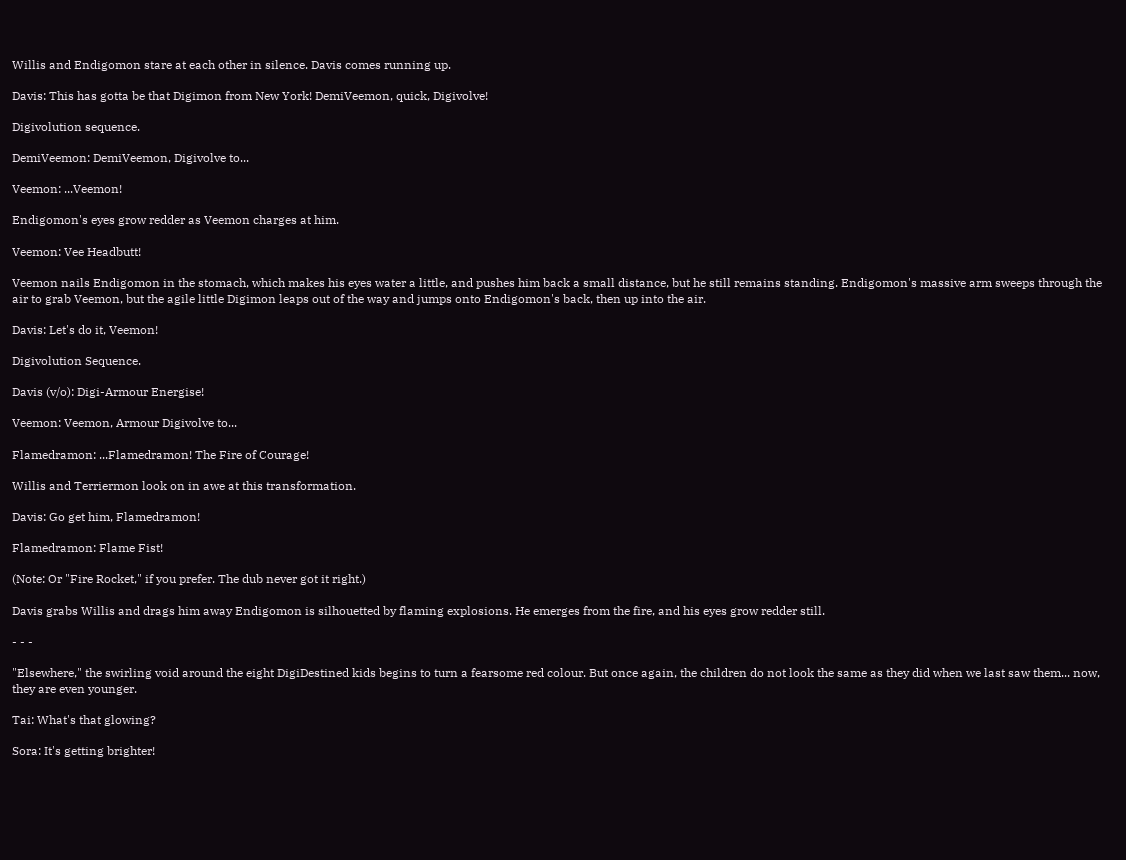Willis and Endigomon stare at each other in silence. Davis comes running up.

Davis: This has gotta be that Digimon from New York! DemiVeemon, quick, Digivolve!

Digivolution sequence.

DemiVeemon: DemiVeemon, Digivolve to...

Veemon: ...Veemon!

Endigomon's eyes grow redder as Veemon charges at him.

Veemon: Vee Headbutt!

Veemon nails Endigomon in the stomach, which makes his eyes water a little, and pushes him back a small distance, but he still remains standing. Endigomon's massive arm sweeps through the air to grab Veemon, but the agile little Digimon leaps out of the way and jumps onto Endigomon's back, then up into the air.

Davis: Let's do it, Veemon!

Digivolution Sequence.

Davis (v/o): Digi-Armour Energise!

Veemon: Veemon, Armour Digivolve to...

Flamedramon: ...Flamedramon! The Fire of Courage!

Willis and Terriermon look on in awe at this transformation.

Davis: Go get him, Flamedramon!

Flamedramon: Flame Fist!

(Note: Or "Fire Rocket," if you prefer. The dub never got it right.)

Davis grabs Willis and drags him away Endigomon is silhouetted by flaming explosions. He emerges from the fire, and his eyes grow redder still.

- - -

"Elsewhere," the swirling void around the eight DigiDestined kids begins to turn a fearsome red colour. But once again, the children do not look the same as they did when we last saw them... now, they are even younger.

Tai: What's that glowing?

Sora: It's getting brighter!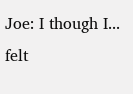Joe: I though I... felt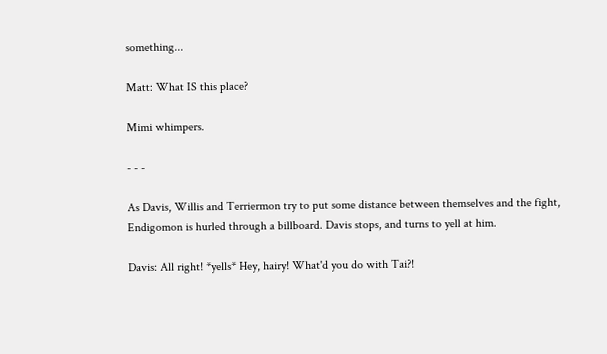something...

Matt: What IS this place?

Mimi whimpers.

- - -

As Davis, Willis and Terriermon try to put some distance between themselves and the fight, Endigomon is hurled through a billboard. Davis stops, and turns to yell at him.

Davis: All right! *yells* Hey, hairy! What'd you do with Tai?!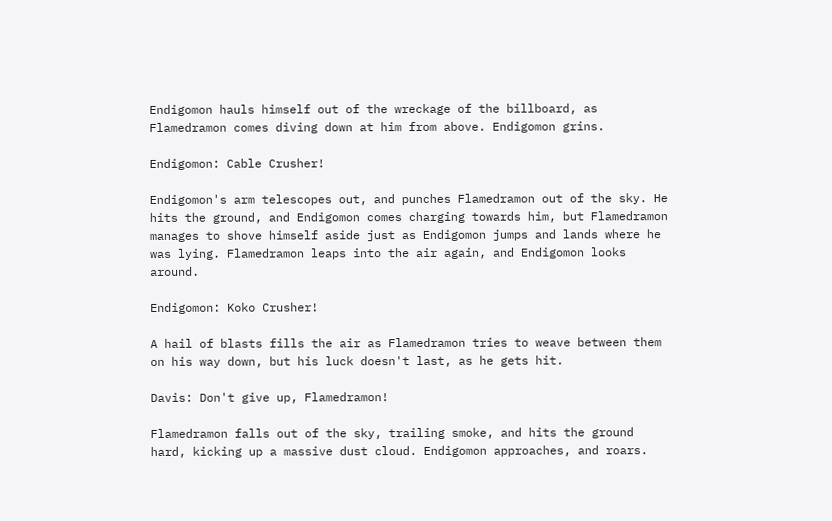Endigomon hauls himself out of the wreckage of the billboard, as Flamedramon comes diving down at him from above. Endigomon grins.

Endigomon: Cable Crusher!

Endigomon's arm telescopes out, and punches Flamedramon out of the sky. He hits the ground, and Endigomon comes charging towards him, but Flamedramon manages to shove himself aside just as Endigomon jumps and lands where he was lying. Flamedramon leaps into the air again, and Endigomon looks around.

Endigomon: Koko Crusher!

A hail of blasts fills the air as Flamedramon tries to weave between them on his way down, but his luck doesn't last, as he gets hit.

Davis: Don't give up, Flamedramon!

Flamedramon falls out of the sky, trailing smoke, and hits the ground hard, kicking up a massive dust cloud. Endigomon approaches, and roars.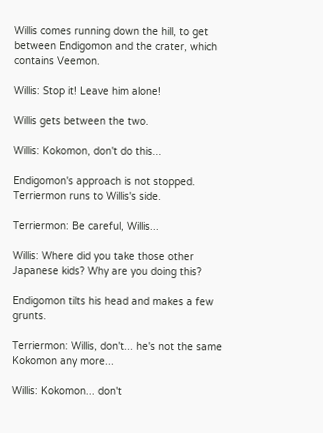Willis comes running down the hill, to get between Endigomon and the crater, which contains Veemon.

Willis: Stop it! Leave him alone!

Willis gets between the two.

Willis: Kokomon, don't do this...

Endigomon's approach is not stopped. Terriermon runs to Willis's side.

Terriermon: Be careful, Willis...

Willis: Where did you take those other Japanese kids? Why are you doing this?

Endigomon tilts his head and makes a few grunts.

Terriermon: Willis, don't... he's not the same Kokomon any more...

Willis: Kokomon... don't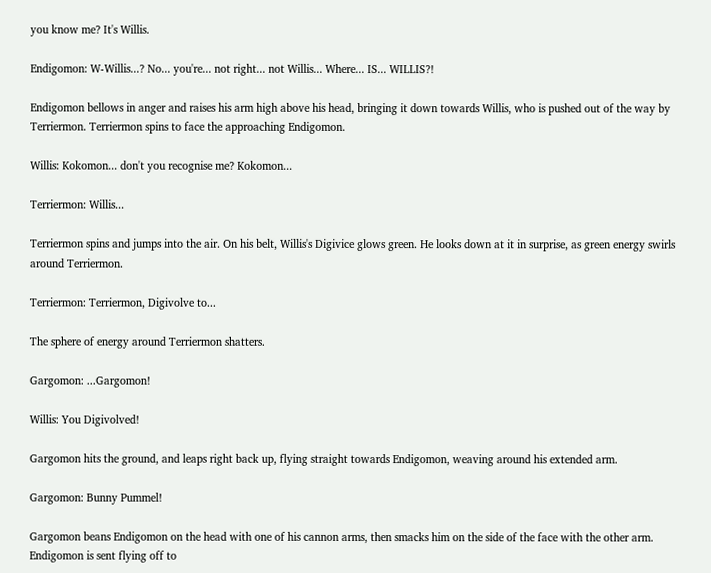you know me? It's Willis.

Endigomon: W-Willis...? No... you're... not right... not Willis... Where... IS... WILLIS?!

Endigomon bellows in anger and raises his arm high above his head, bringing it down towards Willis, who is pushed out of the way by Terriermon. Terriermon spins to face the approaching Endigomon.

Willis: Kokomon... don't you recognise me? Kokomon...

Terriermon: Willis...

Terriermon spins and jumps into the air. On his belt, Willis's Digivice glows green. He looks down at it in surprise, as green energy swirls around Terriermon.

Terriermon: Terriermon, Digivolve to...

The sphere of energy around Terriermon shatters.

Gargomon: ...Gargomon!

Willis: You Digivolved!

Gargomon hits the ground, and leaps right back up, flying straight towards Endigomon, weaving around his extended arm.

Gargomon: Bunny Pummel!

Gargomon beans Endigomon on the head with one of his cannon arms, then smacks him on the side of the face with the other arm. Endigomon is sent flying off to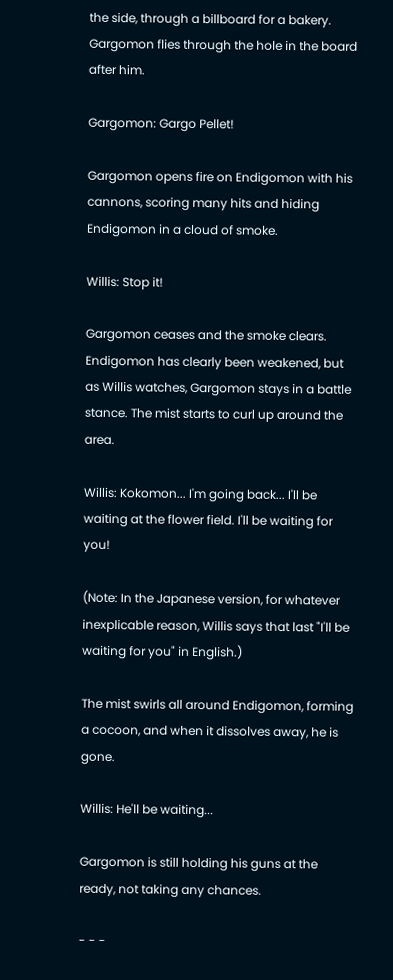the side, through a billboard for a bakery. Gargomon flies through the hole in the board after him.

Gargomon: Gargo Pellet!

Gargomon opens fire on Endigomon with his cannons, scoring many hits and hiding Endigomon in a cloud of smoke.

Willis: Stop it!

Gargomon ceases and the smoke clears. Endigomon has clearly been weakened, but as Willis watches, Gargomon stays in a battle stance. The mist starts to curl up around the area.

Willis: Kokomon... I'm going back... I'll be waiting at the flower field. I'll be waiting for you!

(Note: In the Japanese version, for whatever inexplicable reason, Willis says that last "I'll be waiting for you" in English.)

The mist swirls all around Endigomon, forming a cocoon, and when it dissolves away, he is gone.

Willis: He'll be waiting...

Gargomon is still holding his guns at the ready, not taking any chances.

- - -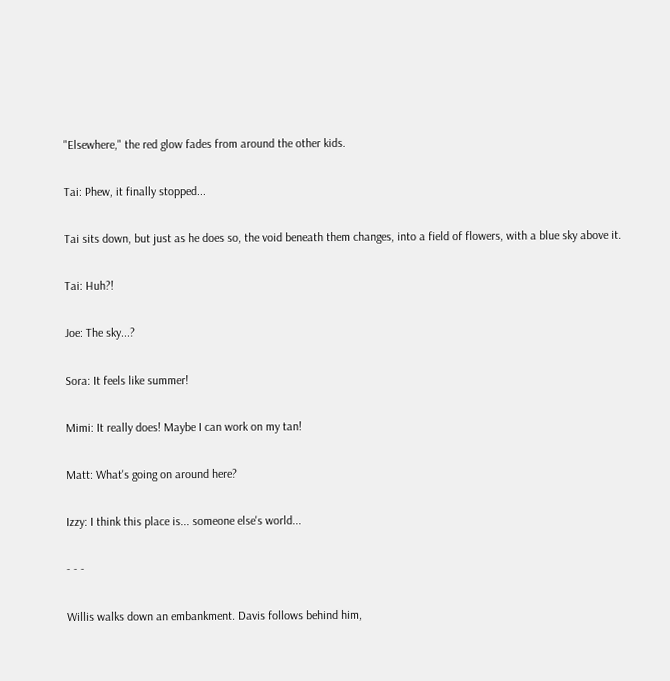"Elsewhere," the red glow fades from around the other kids.

Tai: Phew, it finally stopped...

Tai sits down, but just as he does so, the void beneath them changes, into a field of flowers, with a blue sky above it.

Tai: Huh?!

Joe: The sky...?

Sora: It feels like summer!

Mimi: It really does! Maybe I can work on my tan!

Matt: What's going on around here?

Izzy: I think this place is... someone else's world...

- - -

Willis walks down an embankment. Davis follows behind him,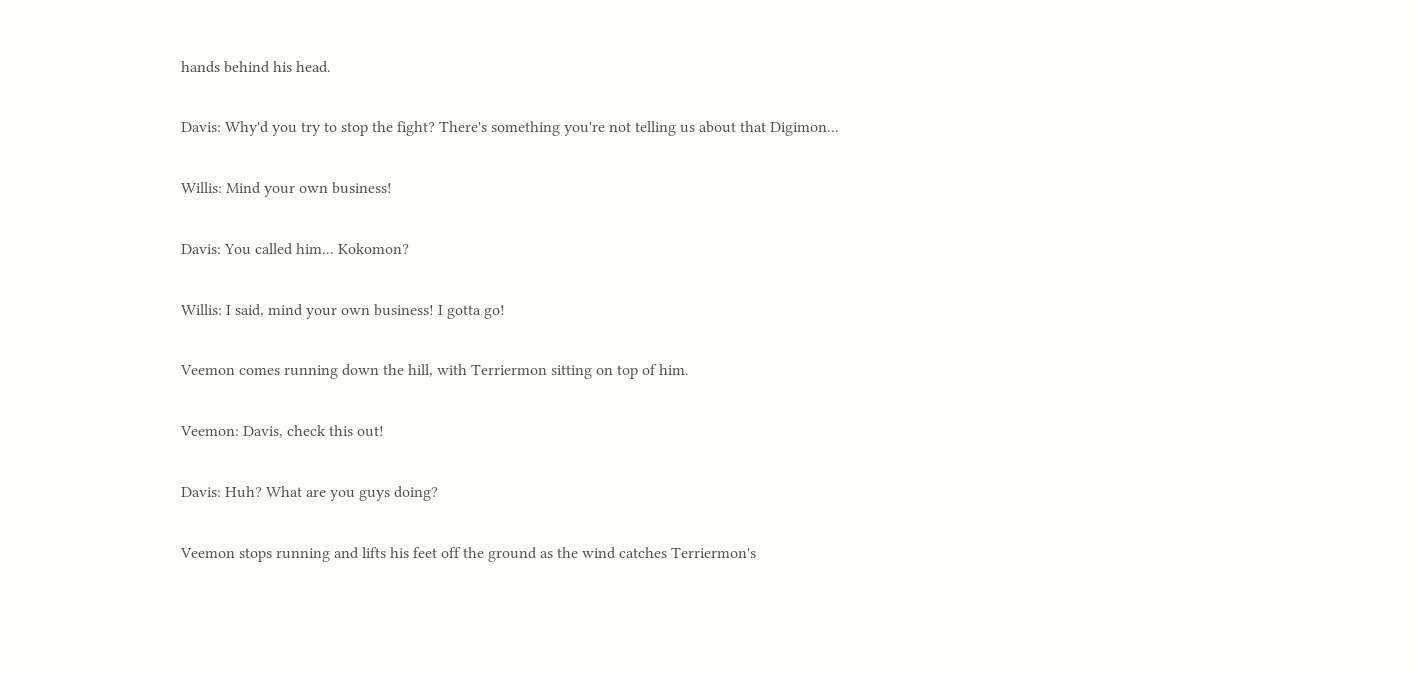hands behind his head.

Davis: Why'd you try to stop the fight? There's something you're not telling us about that Digimon...

Willis: Mind your own business!

Davis: You called him... Kokomon?

Willis: I said, mind your own business! I gotta go!

Veemon comes running down the hill, with Terriermon sitting on top of him.

Veemon: Davis, check this out!

Davis: Huh? What are you guys doing?

Veemon stops running and lifts his feet off the ground as the wind catches Terriermon's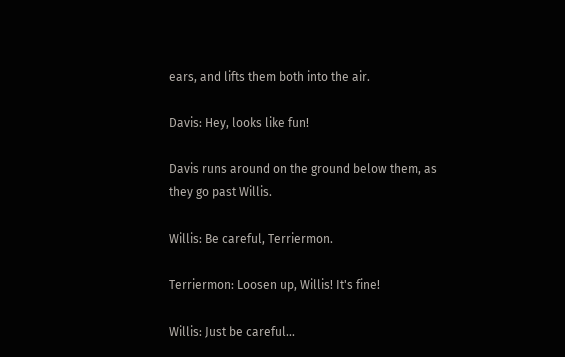ears, and lifts them both into the air.

Davis: Hey, looks like fun!

Davis runs around on the ground below them, as they go past Willis.

Willis: Be careful, Terriermon.

Terriermon: Loosen up, Willis! It's fine!

Willis: Just be careful...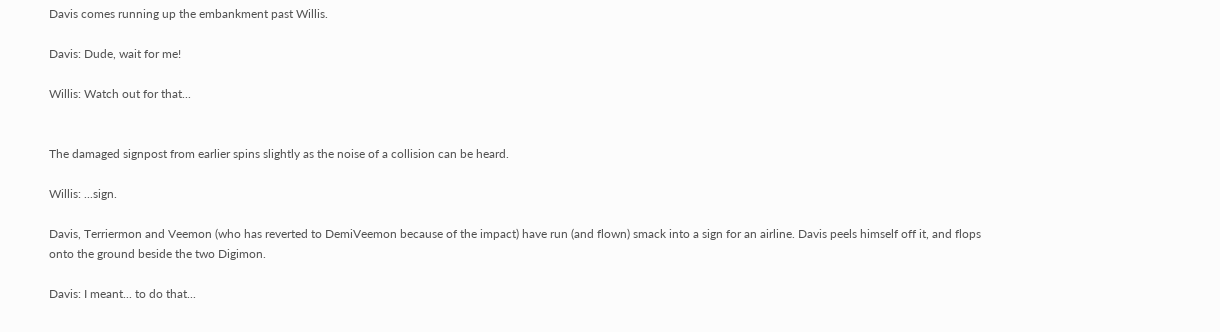Davis comes running up the embankment past Willis.

Davis: Dude, wait for me!

Willis: Watch out for that...


The damaged signpost from earlier spins slightly as the noise of a collision can be heard.

Willis: ...sign.

Davis, Terriermon and Veemon (who has reverted to DemiVeemon because of the impact) have run (and flown) smack into a sign for an airline. Davis peels himself off it, and flops onto the ground beside the two Digimon.

Davis: I meant... to do that...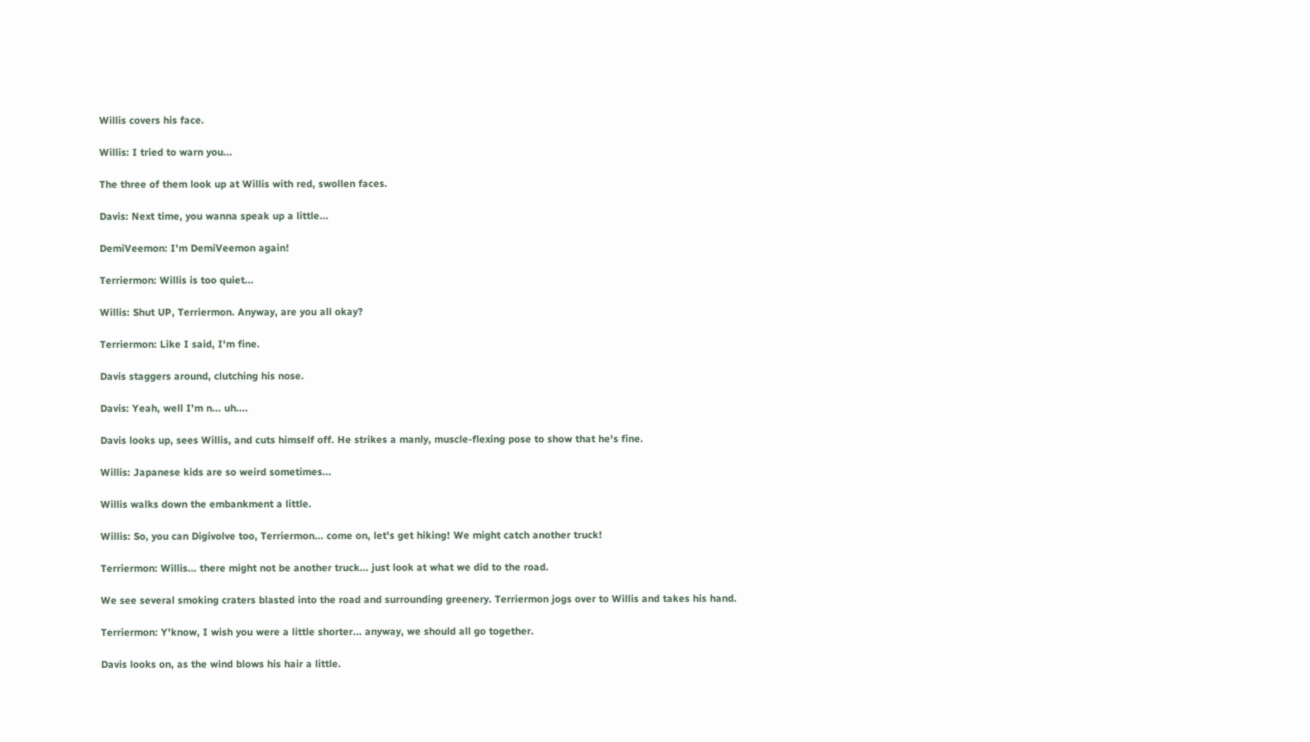Willis covers his face.

Willis: I tried to warn you...

The three of them look up at Willis with red, swollen faces.

Davis: Next time, you wanna speak up a little...

DemiVeemon: I'm DemiVeemon again!

Terriermon: Willis is too quiet...

Willis: Shut UP, Terriermon. Anyway, are you all okay?

Terriermon: Like I said, I'm fine.

Davis staggers around, clutching his nose.

Davis: Yeah, well I'm n... uh....

Davis looks up, sees Willis, and cuts himself off. He strikes a manly, muscle-flexing pose to show that he's fine.

Willis: Japanese kids are so weird sometimes...

Willis walks down the embankment a little.

Willis: So, you can Digivolve too, Terriermon... come on, let's get hiking! We might catch another truck!

Terriermon: Willis... there might not be another truck... just look at what we did to the road.

We see several smoking craters blasted into the road and surrounding greenery. Terriermon jogs over to Willis and takes his hand.

Terriermon: Y'know, I wish you were a little shorter... anyway, we should all go together.

Davis looks on, as the wind blows his hair a little.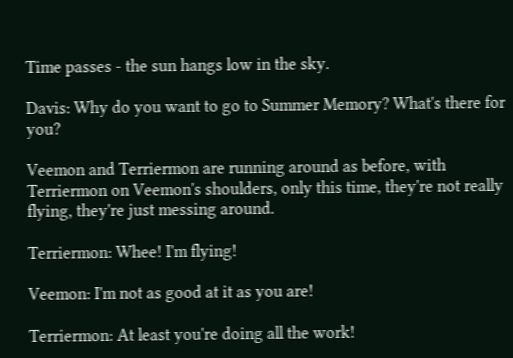Time passes - the sun hangs low in the sky.

Davis: Why do you want to go to Summer Memory? What's there for you?

Veemon and Terriermon are running around as before, with Terriermon on Veemon's shoulders, only this time, they're not really flying, they're just messing around.

Terriermon: Whee! I'm flying!

Veemon: I'm not as good at it as you are!

Terriermon: At least you're doing all the work!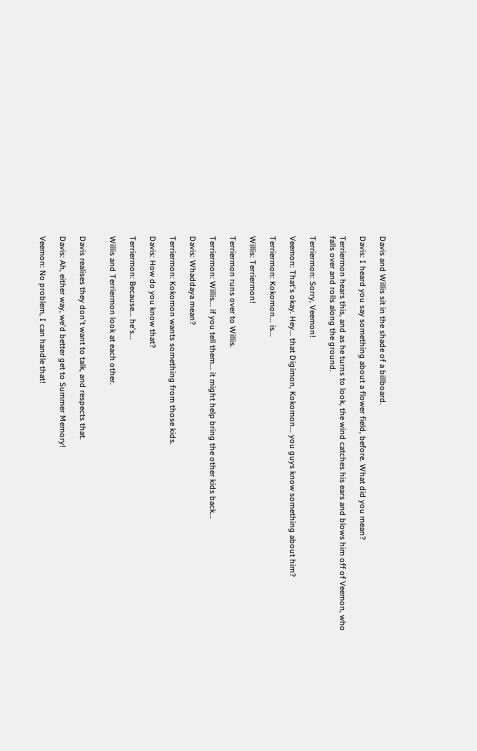Davis and Willis sit in the shade of a billboard.

Davis: I heard you say something about a flower field, before. What did you mean?

Terriermon hears this, and as he turns to look, the wind catches his ears and blows him off of Veemon, who falls over and rolls along the ground.

Terriermon: Sorry, Veemon!

Veemon: That's okay. Hey... that Digimon, Kokomon... you guys know something about him?

Terriermon: Kokomon... is...

Willis: Terriermon!

Terriermon runs over to Willis.

Terriermon: Willis... if you tell them... it might help bring the other kids back...

Davis: Whaddaya mean?

Terriermon: Kokomon wants something from those kids.

Davis: How do you know that?

Terriermon: Because... he's...

Willis and Terriermon look at each other.


Davis realises they don't want to talk, and respects that.

Davis: Ah, either way, we'd better get to Summer Memory!

Veemon: No problem, I can handle that!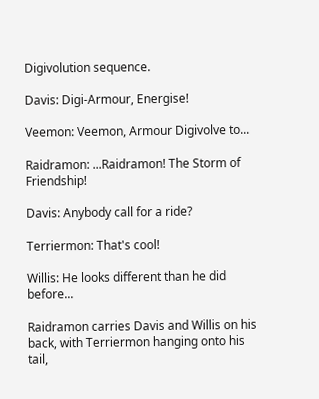Digivolution sequence.

Davis: Digi-Armour, Energise!

Veemon: Veemon, Armour Digivolve to...

Raidramon: ...Raidramon! The Storm of Friendship!

Davis: Anybody call for a ride?

Terriermon: That's cool!

Willis: He looks different than he did before...

Raidramon carries Davis and Willis on his back, with Terriermon hanging onto his tail,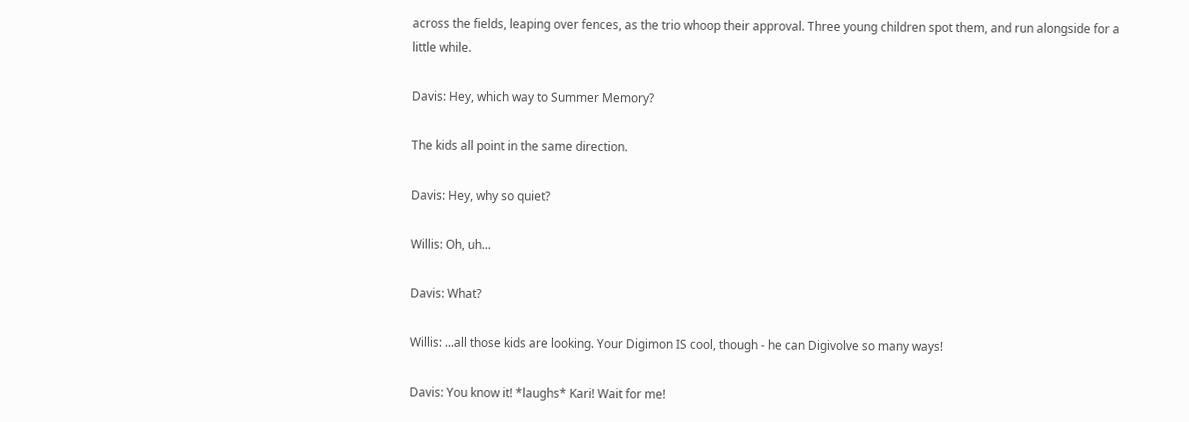across the fields, leaping over fences, as the trio whoop their approval. Three young children spot them, and run alongside for a little while.

Davis: Hey, which way to Summer Memory?

The kids all point in the same direction.

Davis: Hey, why so quiet?

Willis: Oh, uh...

Davis: What?

Willis: ...all those kids are looking. Your Digimon IS cool, though - he can Digivolve so many ways!

Davis: You know it! *laughs* Kari! Wait for me!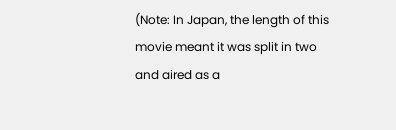(Note: In Japan, the length of this movie meant it was split in two and aired as a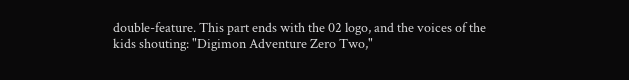double-feature. This part ends with the 02 logo, and the voices of the kids shouting: "Digimon Adventure Zero Two,"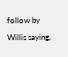follow by Willis saying,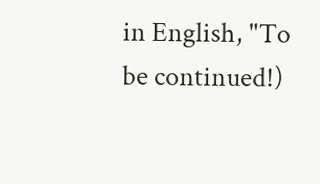in English, "To be continued!)